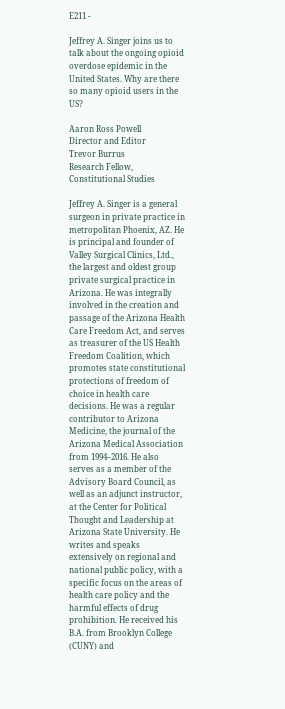E211 -

Jeffrey A. Singer joins us to talk about the ongoing opioid overdose epidemic in the United States. Why are there so many opioid users in the US?

Aaron Ross Powell
Director and Editor
Trevor Burrus
Research Fellow, Constitutional Studies

Jeffrey A. Singer is a general surgeon in private practice in metropolitan Phoenix, AZ. He is principal and founder of Valley Surgical Clinics, Ltd., the largest and oldest group private surgical practice in Arizona. He was integrally involved in the creation and passage of the Arizona Health Care Freedom Act, and serves as treasurer of the US Health Freedom Coalition, which promotes state constitutional protections of freedom of choice in health care decisions. He was a regular contributor to Arizona Medicine, the journal of the Arizona Medical Association from 1994–2016. He also serves as a member of the Advisory Board Council, as well as an adjunct instructor, at the Center for Political Thought and Leadership at Arizona State University. He writes and speaks extensively on regional and national public policy, with a specific focus on the areas of health care policy and the harmful effects of drug prohibition. He received his B.A. from Brooklyn College (CUNY) and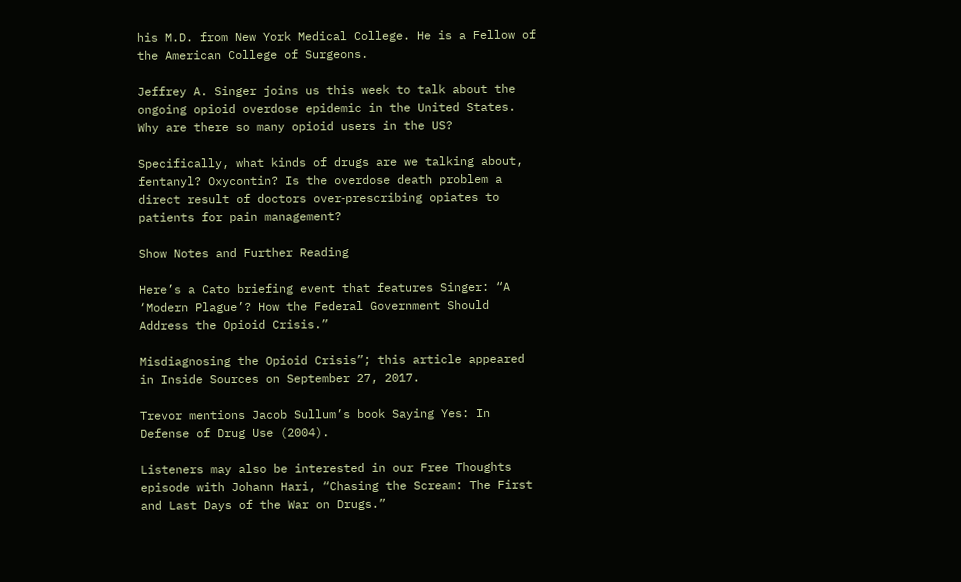his M.D. from New York Medical College. He is a Fellow of the American College of Surgeons.

Jeffrey A. Singer joins us this week to talk about the ongoing opioid overdose epidemic in the United States. Why are there so many opioid users in the US?

Specifically, what kinds of drugs are we talking about, fentanyl? Oxycontin? Is the overdose death problem a direct result of doctors over‐prescribing opiates to patients for pain management?

Show Notes and Further Reading

Here’s a Cato briefing event that features Singer: “A ‘Modern Plague’? How the Federal Government Should Address the Opioid Crisis.”

Misdiagnosing the Opioid Crisis”; this article appeared in Inside Sources on September 27, 2017.

Trevor mentions Jacob Sullum’s book Saying Yes: In Defense of Drug Use (2004).

Listeners may also be interested in our Free Thoughts episode with Johann Hari, “Chasing the Scream: The First and Last Days of the War on Drugs.”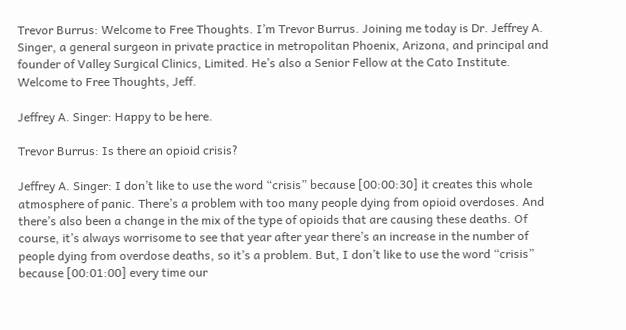Trevor Burrus: Welcome to Free Thoughts. I’m Trevor Burrus. Joining me today is Dr. Jeffrey A. Singer, a general surgeon in private practice in metropolitan Phoenix, Arizona, and principal and founder of Valley Surgical Clinics, Limited. He’s also a Senior Fellow at the Cato Institute. Welcome to Free Thoughts, Jeff.

Jeffrey A. Singer: Happy to be here.

Trevor Burrus: Is there an opioid crisis?

Jeffrey A. Singer: I don’t like to use the word “crisis” because [00:00:30] it creates this whole atmosphere of panic. There’s a problem with too many people dying from opioid overdoses. And there’s also been a change in the mix of the type of opioids that are causing these deaths. Of course, it’s always worrisome to see that year after year there’s an increase in the number of people dying from overdose deaths, so it’s a problem. But, I don’t like to use the word “crisis” because [00:01:00] every time our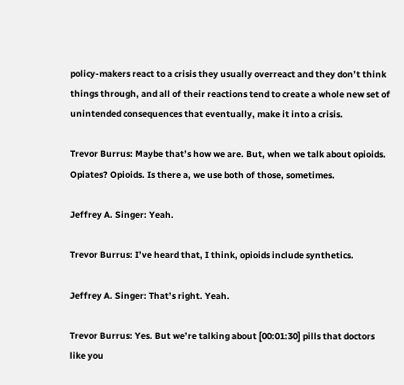policy‐makers react to a crisis they usually overreact and they don’t think things through, and all of their reactions tend to create a whole new set of unintended consequences that eventually, make it into a crisis.

Trevor Burrus: Maybe that’s how we are. But, when we talk about opioids. Opiates? Opioids. Is there a, we use both of those, sometimes.

Jeffrey A. Singer: Yeah.

Trevor Burrus: I’ve heard that, I think, opioids include synthetics.

Jeffrey A. Singer: That’s right. Yeah.

Trevor Burrus: Yes. But we’re talking about [00:01:30] pills that doctors like you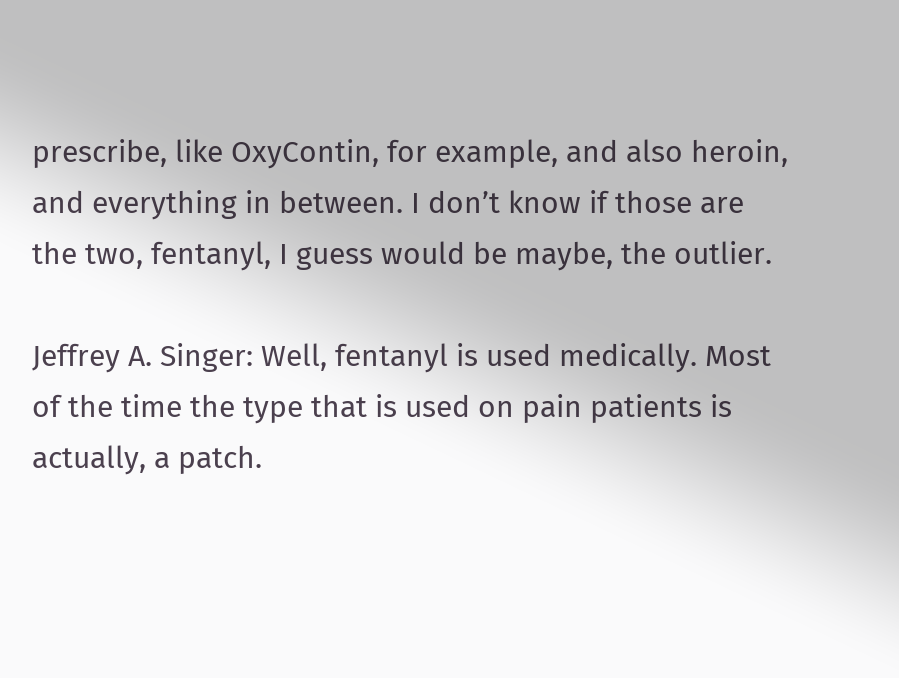prescribe, like OxyContin, for example, and also heroin, and everything in between. I don’t know if those are the two, fentanyl, I guess would be maybe, the outlier.

Jeffrey A. Singer: Well, fentanyl is used medically. Most of the time the type that is used on pain patients is actually, a patch.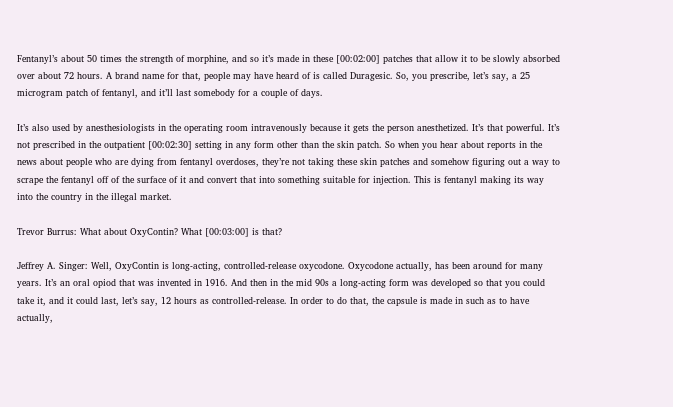Fentanyl’s about 50 times the strength of morphine, and so it’s made in these [00:02:00] patches that allow it to be slowly absorbed over about 72 hours. A brand name for that, people may have heard of is called Duragesic. So, you prescribe, let’s say, a 25 microgram patch of fentanyl, and it’ll last somebody for a couple of days.

It’s also used by anesthesiologists in the operating room intravenously because it gets the person anesthetized. It’s that powerful. It’s not prescribed in the outpatient [00:02:30] setting in any form other than the skin patch. So when you hear about reports in the news about people who are dying from fentanyl overdoses, they’re not taking these skin patches and somehow figuring out a way to scrape the fentanyl off of the surface of it and convert that into something suitable for injection. This is fentanyl making its way into the country in the illegal market.

Trevor Burrus: What about OxyContin? What [00:03:00] is that?

Jeffrey A. Singer: Well, OxyContin is long‐acting, controlled‐release oxycodone. Oxycodone actually, has been around for many years. It’s an oral opiod that was invented in 1916. And then in the mid 90s a long‐acting form was developed so that you could take it, and it could last, let’s say, 12 hours as controlled‐release. In order to do that, the capsule is made in such as to have actually,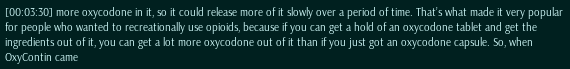[00:03:30] more oxycodone in it, so it could release more of it slowly over a period of time. That’s what made it very popular for people who wanted to recreationally use opioids, because if you can get a hold of an oxycodone tablet and get the ingredients out of it, you can get a lot more oxycodone out of it than if you just got an oxycodone capsule. So, when OxyContin came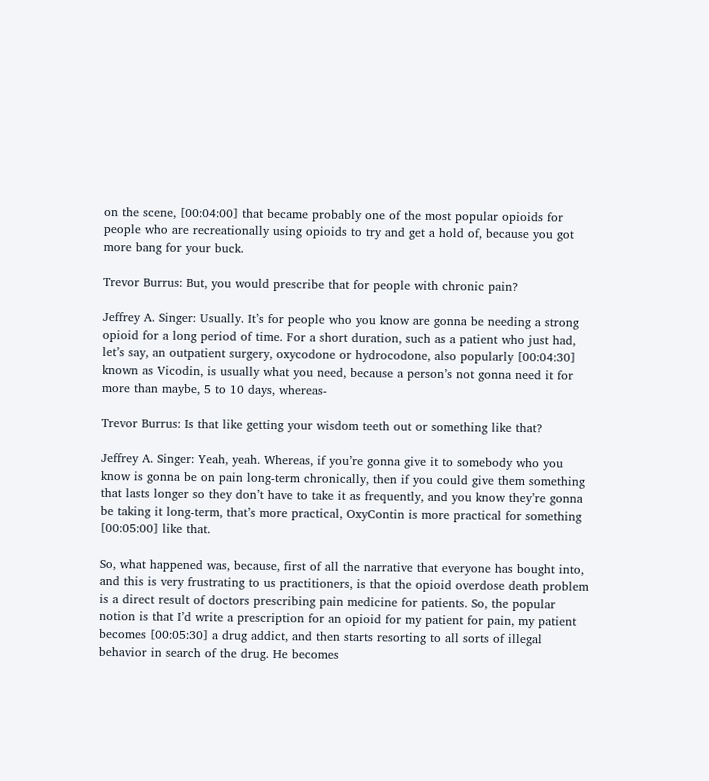on the scene, [00:04:00] that became probably one of the most popular opioids for people who are recreationally using opioids to try and get a hold of, because you got more bang for your buck.

Trevor Burrus: But, you would prescribe that for people with chronic pain?

Jeffrey A. Singer: Usually. It’s for people who you know are gonna be needing a strong opioid for a long period of time. For a short duration, such as a patient who just had, let’s say, an outpatient surgery, oxycodone or hydrocodone, also popularly [00:04:30] known as Vicodin, is usually what you need, because a person’s not gonna need it for more than maybe, 5 to 10 days, whereas‐

Trevor Burrus: Is that like getting your wisdom teeth out or something like that?

Jeffrey A. Singer: Yeah, yeah. Whereas, if you’re gonna give it to somebody who you know is gonna be on pain long‐term chronically, then if you could give them something that lasts longer so they don’t have to take it as frequently, and you know they’re gonna be taking it long‐term, that’s more practical, OxyContin is more practical for something [00:05:00] like that.

So, what happened was, because, first of all the narrative that everyone has bought into, and this is very frustrating to us practitioners, is that the opioid overdose death problem is a direct result of doctors prescribing pain medicine for patients. So, the popular notion is that I’d write a prescription for an opioid for my patient for pain, my patient becomes [00:05:30] a drug addict, and then starts resorting to all sorts of illegal behavior in search of the drug. He becomes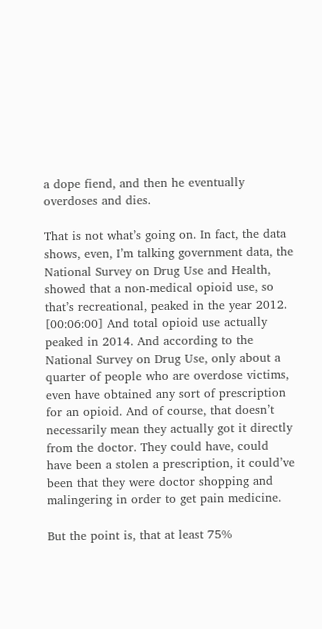a dope fiend, and then he eventually overdoses and dies.

That is not what’s going on. In fact, the data shows, even, I’m talking government data, the National Survey on Drug Use and Health, showed that a non‐medical opioid use, so that’s recreational, peaked in the year 2012. [00:06:00] And total opioid use actually peaked in 2014. And according to the National Survey on Drug Use, only about a quarter of people who are overdose victims, even have obtained any sort of prescription for an opioid. And of course, that doesn’t necessarily mean they actually got it directly from the doctor. They could have, could have been a stolen a prescription, it could’ve been that they were doctor shopping and malingering in order to get pain medicine.

But the point is, that at least 75%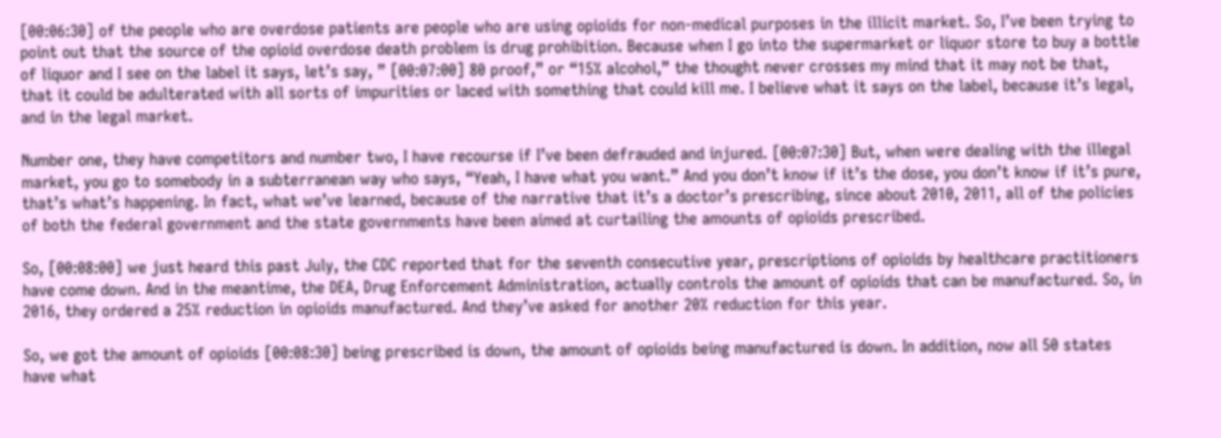[00:06:30] of the people who are overdose patients are people who are using opioids for non‐medical purposes in the illicit market. So, I’ve been trying to point out that the source of the opioid overdose death problem is drug prohibition. Because when I go into the supermarket or liquor store to buy a bottle of liquor and I see on the label it says, let’s say, ” [00:07:00] 80 proof,” or “15% alcohol,” the thought never crosses my mind that it may not be that, that it could be adulterated with all sorts of impurities or laced with something that could kill me. I believe what it says on the label, because it’s legal, and in the legal market.

Number one, they have competitors and number two, I have recourse if I’ve been defrauded and injured. [00:07:30] But, when were dealing with the illegal market, you go to somebody in a subterranean way who says, “Yeah, I have what you want.” And you don’t know if it’s the dose, you don’t know if it’s pure, that’s what’s happening. In fact, what we’ve learned, because of the narrative that it’s a doctor’s prescribing, since about 2010, 2011, all of the policies of both the federal government and the state governments have been aimed at curtailing the amounts of opioids prescribed.

So, [00:08:00] we just heard this past July, the CDC reported that for the seventh consecutive year, prescriptions of opioids by healthcare practitioners have come down. And in the meantime, the DEA, Drug Enforcement Administration, actually controls the amount of opioids that can be manufactured. So, in 2016, they ordered a 25% reduction in opioids manufactured. And they’ve asked for another 20% reduction for this year.

So, we got the amount of opioids [00:08:30] being prescribed is down, the amount of opioids being manufactured is down. In addition, now all 50 states have what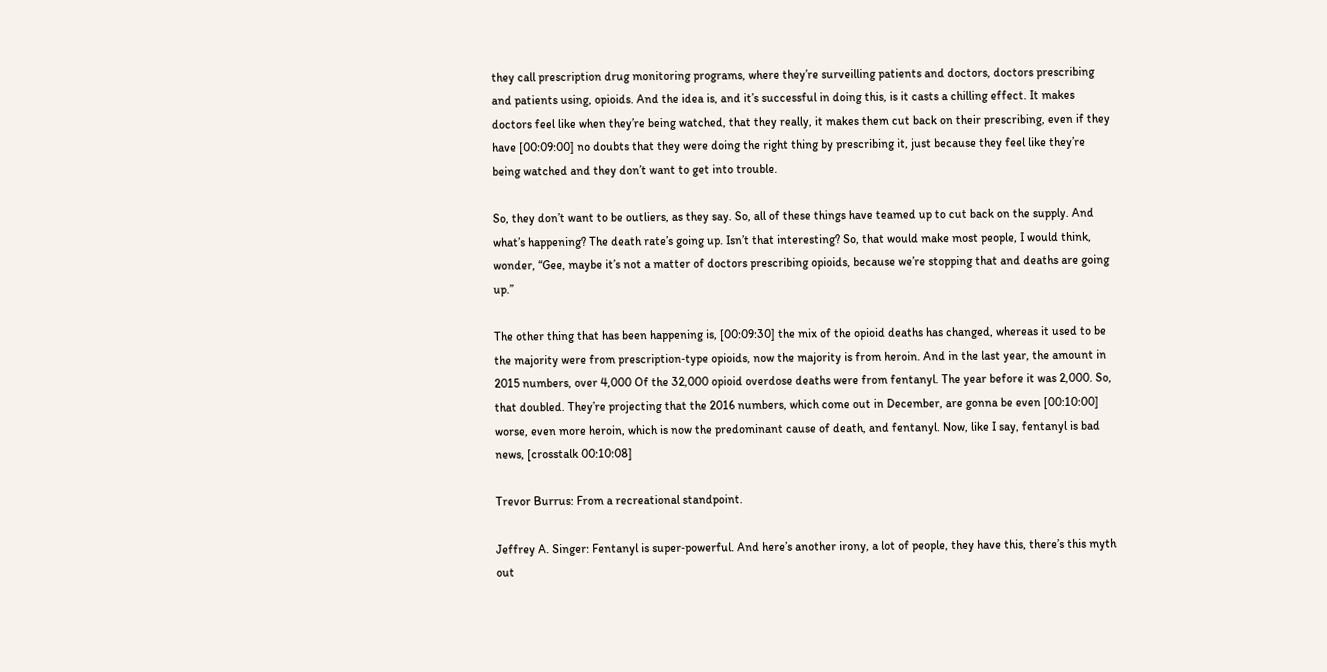they call prescription drug monitoring programs, where they’re surveilling patients and doctors, doctors prescribing and patients using, opioids. And the idea is, and it’s successful in doing this, is it casts a chilling effect. It makes doctors feel like when they’re being watched, that they really, it makes them cut back on their prescribing, even if they have [00:09:00] no doubts that they were doing the right thing by prescribing it, just because they feel like they’re being watched and they don’t want to get into trouble.

So, they don’t want to be outliers, as they say. So, all of these things have teamed up to cut back on the supply. And what’s happening? The death rate’s going up. Isn’t that interesting? So, that would make most people, I would think, wonder, “Gee, maybe it’s not a matter of doctors prescribing opioids, because we’re stopping that and deaths are going up.”

The other thing that has been happening is, [00:09:30] the mix of the opioid deaths has changed, whereas it used to be the majority were from prescription‐type opioids, now the majority is from heroin. And in the last year, the amount in 2015 numbers, over 4,000 Of the 32,000 opioid overdose deaths were from fentanyl. The year before it was 2,000. So, that doubled. They’re projecting that the 2016 numbers, which come out in December, are gonna be even [00:10:00] worse, even more heroin, which is now the predominant cause of death, and fentanyl. Now, like I say, fentanyl is bad news, [crosstalk 00:10:08]

Trevor Burrus: From a recreational standpoint.

Jeffrey A. Singer: Fentanyl is super‐powerful. And here’s another irony, a lot of people, they have this, there’s this myth out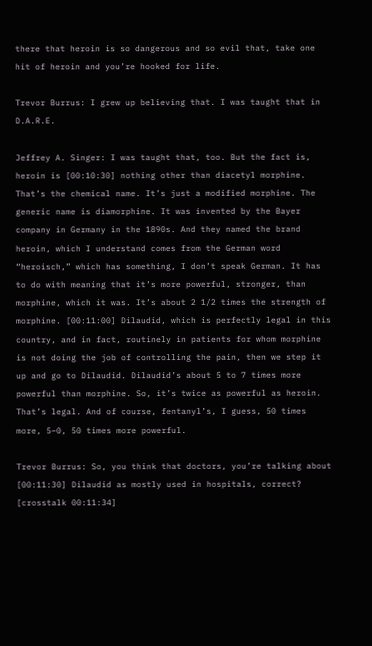there that heroin is so dangerous and so evil that, take one hit of heroin and you’re hooked for life.

Trevor Burrus: I grew up believing that. I was taught that in D.A.R.E.

Jeffrey A. Singer: I was taught that, too. But the fact is, heroin is [00:10:30] nothing other than diacetyl morphine. That’s the chemical name. It’s just a modified morphine. The generic name is diamorphine. It was invented by the Bayer company in Germany in the 1890s. And they named the brand heroin, which I understand comes from the German word “heroisch,” which has something, I don’t speak German. It has to do with meaning that it’s more powerful, stronger, than morphine, which it was. It’s about 2 1/2 times the strength of morphine. [00:11:00] Dilaudid, which is perfectly legal in this country, and in fact, routinely in patients for whom morphine is not doing the job of controlling the pain, then we step it up and go to Dilaudid. Dilaudid’s about 5 to 7 times more powerful than morphine. So, it’s twice as powerful as heroin. That’s legal. And of course, fentanyl’s, I guess, 50 times more, 5–0, 50 times more powerful.

Trevor Burrus: So, you think that doctors, you’re talking about [00:11:30] Dilaudid as mostly used in hospitals, correct? [crosstalk 00:11:34]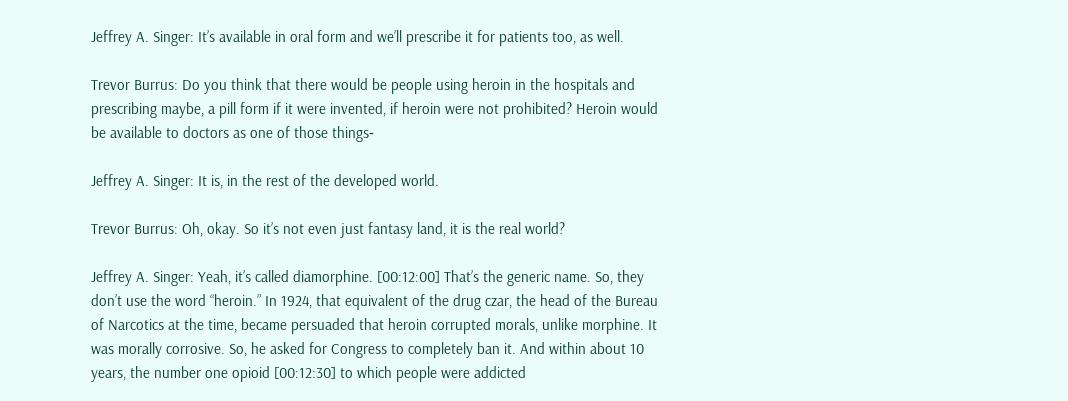Jeffrey A. Singer: It’s available in oral form and we’ll prescribe it for patients too, as well.

Trevor Burrus: Do you think that there would be people using heroin in the hospitals and prescribing maybe, a pill form if it were invented, if heroin were not prohibited? Heroin would be available to doctors as one of those things‐

Jeffrey A. Singer: It is, in the rest of the developed world.

Trevor Burrus: Oh, okay. So it’s not even just fantasy land, it is the real world?

Jeffrey A. Singer: Yeah, it’s called diamorphine. [00:12:00] That’s the generic name. So, they don’t use the word “heroin.” In 1924, that equivalent of the drug czar, the head of the Bureau of Narcotics at the time, became persuaded that heroin corrupted morals, unlike morphine. It was morally corrosive. So, he asked for Congress to completely ban it. And within about 10 years, the number one opioid [00:12:30] to which people were addicted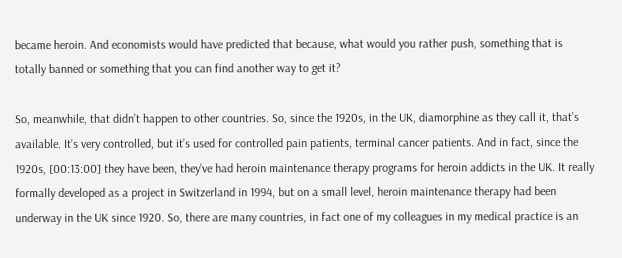became heroin. And economists would have predicted that because, what would you rather push, something that is totally banned or something that you can find another way to get it?

So, meanwhile, that didn’t happen to other countries. So, since the 1920s, in the UK, diamorphine as they call it, that’s available. It’s very controlled, but it’s used for controlled pain patients, terminal cancer patients. And in fact, since the 1920s, [00:13:00] they have been, they’ve had heroin maintenance therapy programs for heroin addicts in the UK. It really formally developed as a project in Switzerland in 1994, but on a small level, heroin maintenance therapy had been underway in the UK since 1920. So, there are many countries, in fact one of my colleagues in my medical practice is an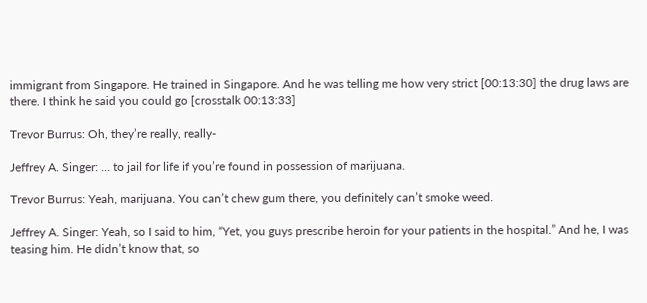immigrant from Singapore. He trained in Singapore. And he was telling me how very strict [00:13:30] the drug laws are there. I think he said you could go [crosstalk 00:13:33]

Trevor Burrus: Oh, they’re really, really‐

Jeffrey A. Singer: … to jail for life if you’re found in possession of marijuana.

Trevor Burrus: Yeah, marijuana. You can’t chew gum there, you definitely can’t smoke weed.

Jeffrey A. Singer: Yeah, so I said to him, “Yet, you guys prescribe heroin for your patients in the hospital.” And he, I was teasing him. He didn’t know that, so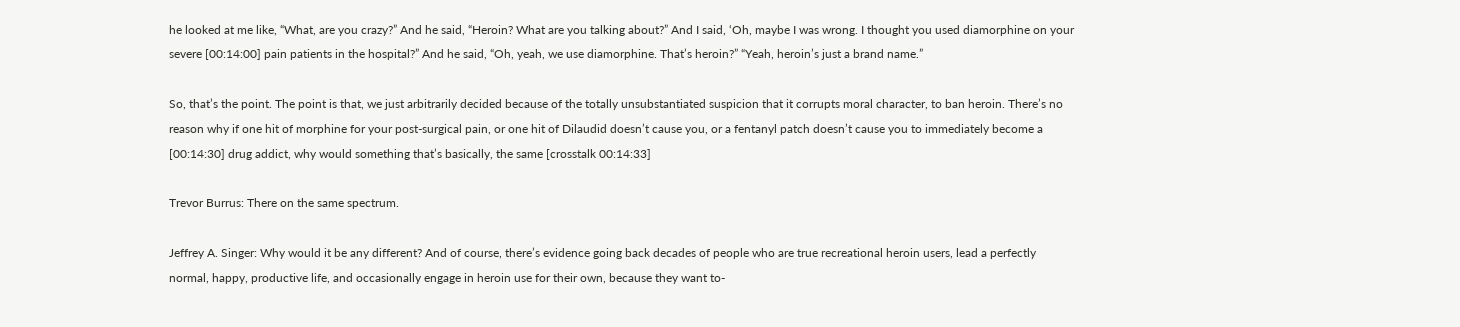he looked at me like, “What, are you crazy?” And he said, “Heroin? What are you talking about?” And I said, ‘Oh, maybe I was wrong. I thought you used diamorphine on your severe [00:14:00] pain patients in the hospital?” And he said, “Oh, yeah, we use diamorphine. That’s heroin?” “Yeah, heroin’s just a brand name.”

So, that’s the point. The point is that, we just arbitrarily decided because of the totally unsubstantiated suspicion that it corrupts moral character, to ban heroin. There’s no reason why if one hit of morphine for your post‐surgical pain, or one hit of Dilaudid doesn’t cause you, or a fentanyl patch doesn’t cause you to immediately become a [00:14:30] drug addict, why would something that’s basically, the same [crosstalk 00:14:33]

Trevor Burrus: There on the same spectrum.

Jeffrey A. Singer: Why would it be any different? And of course, there’s evidence going back decades of people who are true recreational heroin users, lead a perfectly normal, happy, productive life, and occasionally engage in heroin use for their own, because they want to‐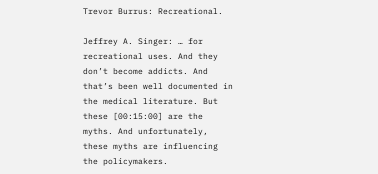Trevor Burrus: Recreational.

Jeffrey A. Singer: … for recreational uses. And they don’t become addicts. And that’s been well documented in the medical literature. But these [00:15:00] are the myths. And unfortunately, these myths are influencing the policymakers.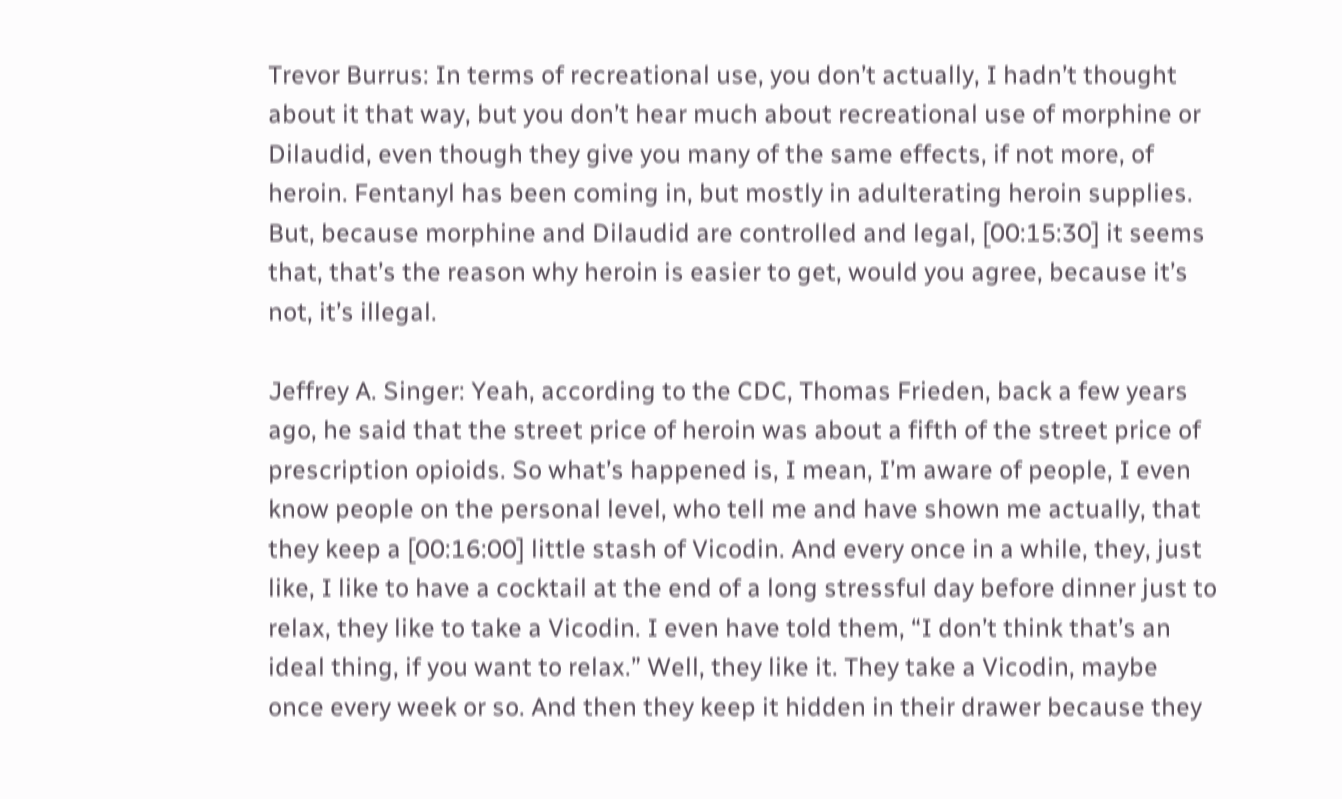Trevor Burrus: In terms of recreational use, you don’t actually, I hadn’t thought about it that way, but you don’t hear much about recreational use of morphine or Dilaudid, even though they give you many of the same effects, if not more, of heroin. Fentanyl has been coming in, but mostly in adulterating heroin supplies. But, because morphine and Dilaudid are controlled and legal, [00:15:30] it seems that, that’s the reason why heroin is easier to get, would you agree, because it’s not, it’s illegal.

Jeffrey A. Singer: Yeah, according to the CDC, Thomas Frieden, back a few years ago, he said that the street price of heroin was about a fifth of the street price of prescription opioids. So what’s happened is, I mean, I’m aware of people, I even know people on the personal level, who tell me and have shown me actually, that they keep a [00:16:00] little stash of Vicodin. And every once in a while, they, just like, I like to have a cocktail at the end of a long stressful day before dinner just to relax, they like to take a Vicodin. I even have told them, “I don’t think that’s an ideal thing, if you want to relax.” Well, they like it. They take a Vicodin, maybe once every week or so. And then they keep it hidden in their drawer because they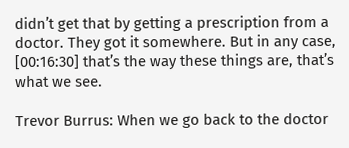didn’t get that by getting a prescription from a doctor. They got it somewhere. But in any case, [00:16:30] that’s the way these things are, that’s what we see.

Trevor Burrus: When we go back to the doctor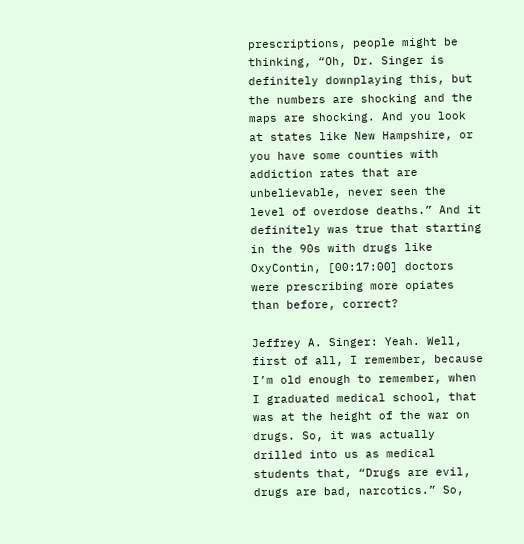prescriptions, people might be thinking, “Oh, Dr. Singer is definitely downplaying this, but the numbers are shocking and the maps are shocking. And you look at states like New Hampshire, or you have some counties with addiction rates that are unbelievable, never seen the level of overdose deaths.” And it definitely was true that starting in the 90s with drugs like OxyContin, [00:17:00] doctors were prescribing more opiates than before, correct?

Jeffrey A. Singer: Yeah. Well, first of all, I remember, because I’m old enough to remember, when I graduated medical school, that was at the height of the war on drugs. So, it was actually drilled into us as medical students that, “Drugs are evil, drugs are bad, narcotics.” So,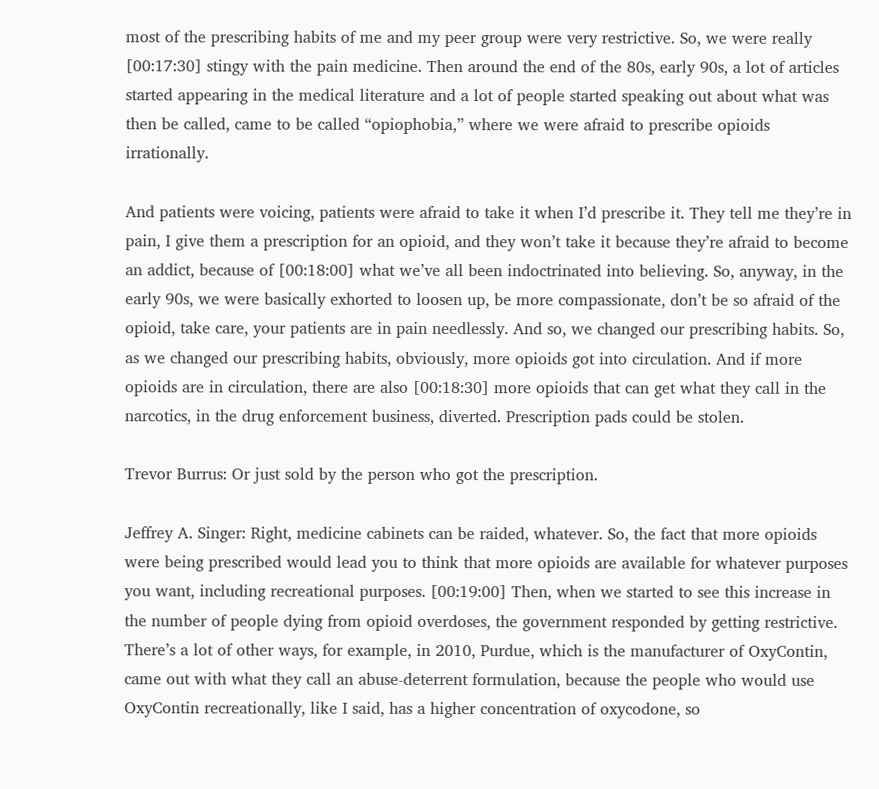most of the prescribing habits of me and my peer group were very restrictive. So, we were really [00:17:30] stingy with the pain medicine. Then around the end of the 80s, early 90s, a lot of articles started appearing in the medical literature and a lot of people started speaking out about what was then be called, came to be called “opiophobia,” where we were afraid to prescribe opioids irrationally.

And patients were voicing, patients were afraid to take it when I’d prescribe it. They tell me they’re in pain, I give them a prescription for an opioid, and they won’t take it because they’re afraid to become an addict, because of [00:18:00] what we’ve all been indoctrinated into believing. So, anyway, in the early 90s, we were basically exhorted to loosen up, be more compassionate, don’t be so afraid of the opioid, take care, your patients are in pain needlessly. And so, we changed our prescribing habits. So, as we changed our prescribing habits, obviously, more opioids got into circulation. And if more opioids are in circulation, there are also [00:18:30] more opioids that can get what they call in the narcotics, in the drug enforcement business, diverted. Prescription pads could be stolen.

Trevor Burrus: Or just sold by the person who got the prescription.

Jeffrey A. Singer: Right, medicine cabinets can be raided, whatever. So, the fact that more opioids were being prescribed would lead you to think that more opioids are available for whatever purposes you want, including recreational purposes. [00:19:00] Then, when we started to see this increase in the number of people dying from opioid overdoses, the government responded by getting restrictive. There’s a lot of other ways, for example, in 2010, Purdue, which is the manufacturer of OxyContin, came out with what they call an abuse‐deterrent formulation, because the people who would use OxyContin recreationally, like I said, has a higher concentration of oxycodone, so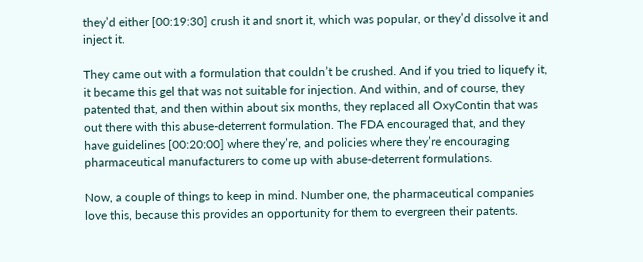they’d either [00:19:30] crush it and snort it, which was popular, or they’d dissolve it and inject it.

They came out with a formulation that couldn’t be crushed. And if you tried to liquefy it, it became this gel that was not suitable for injection. And within, and of course, they patented that, and then within about six months, they replaced all OxyContin that was out there with this abuse‐deterrent formulation. The FDA encouraged that, and they have guidelines [00:20:00] where they’re, and policies where they’re encouraging pharmaceutical manufacturers to come up with abuse‐deterrent formulations.

Now, a couple of things to keep in mind. Number one, the pharmaceutical companies love this, because this provides an opportunity for them to evergreen their patents.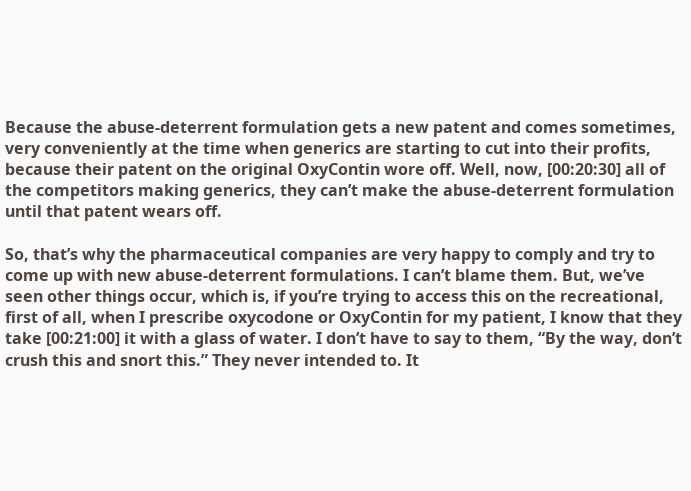Because the abuse‐deterrent formulation gets a new patent and comes sometimes, very conveniently at the time when generics are starting to cut into their profits, because their patent on the original OxyContin wore off. Well, now, [00:20:30] all of the competitors making generics, they can’t make the abuse‐deterrent formulation until that patent wears off.

So, that’s why the pharmaceutical companies are very happy to comply and try to come up with new abuse‐deterrent formulations. I can’t blame them. But, we’ve seen other things occur, which is, if you’re trying to access this on the recreational, first of all, when I prescribe oxycodone or OxyContin for my patient, I know that they take [00:21:00] it with a glass of water. I don’t have to say to them, “By the way, don’t crush this and snort this.” They never intended to. It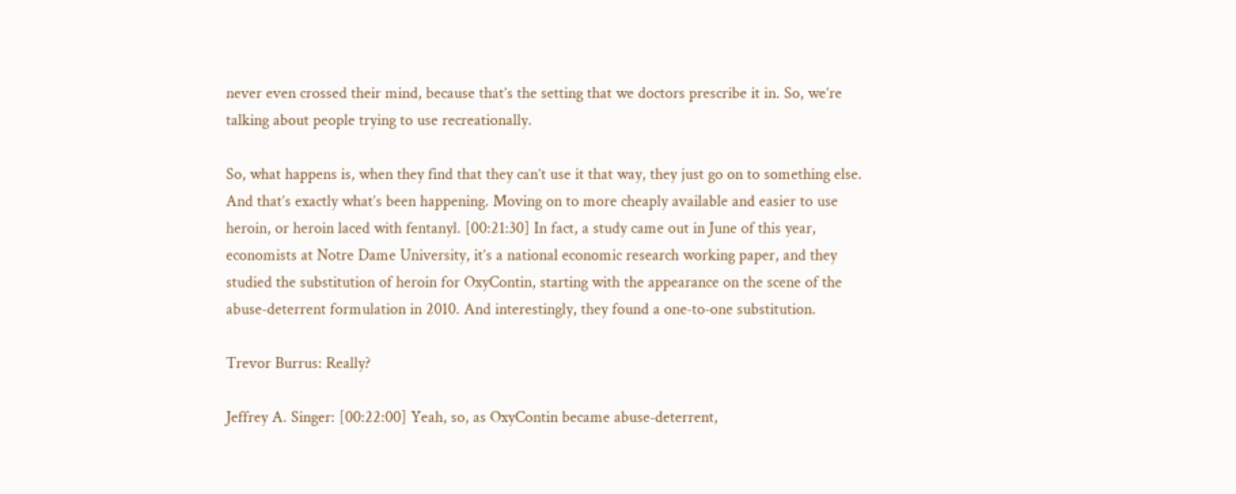never even crossed their mind, because that’s the setting that we doctors prescribe it in. So, we’re talking about people trying to use recreationally.

So, what happens is, when they find that they can’t use it that way, they just go on to something else. And that’s exactly what’s been happening. Moving on to more cheaply available and easier to use heroin, or heroin laced with fentanyl. [00:21:30] In fact, a study came out in June of this year, economists at Notre Dame University, it’s a national economic research working paper, and they studied the substitution of heroin for OxyContin, starting with the appearance on the scene of the abuse‐deterrent formulation in 2010. And interestingly, they found a one‐to‐one substitution.

Trevor Burrus: Really?

Jeffrey A. Singer: [00:22:00] Yeah, so, as OxyContin became abuse‐deterrent,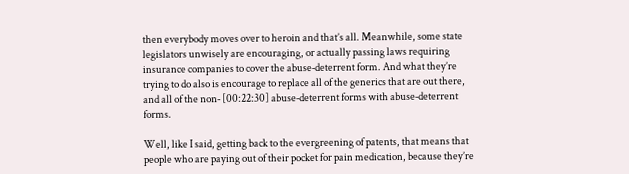then everybody moves over to heroin and that’s all. Meanwhile, some state legislators unwisely are encouraging, or actually passing laws requiring insurance companies to cover the abuse‐deterrent form. And what they’re trying to do also is encourage to replace all of the generics that are out there, and all of the non‐ [00:22:30] abuse‐deterrent forms with abuse‐deterrent forms.

Well, like I said, getting back to the evergreening of patents, that means that people who are paying out of their pocket for pain medication, because they’re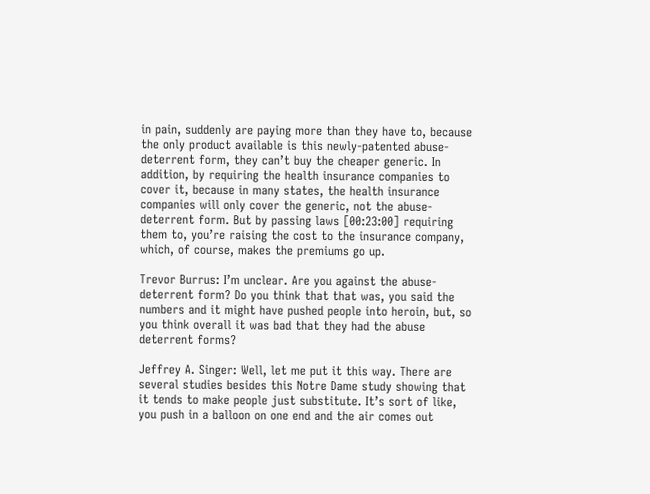in pain, suddenly are paying more than they have to, because the only product available is this newly‐patented abuse‐deterrent form, they can’t buy the cheaper generic. In addition, by requiring the health insurance companies to cover it, because in many states, the health insurance companies will only cover the generic, not the abuse‐deterrent form. But by passing laws [00:23:00] requiring them to, you’re raising the cost to the insurance company, which, of course, makes the premiums go up.

Trevor Burrus: I’m unclear. Are you against the abuse‐deterrent form? Do you think that that was, you said the numbers and it might have pushed people into heroin, but, so you think overall it was bad that they had the abuse deterrent forms?

Jeffrey A. Singer: Well, let me put it this way. There are several studies besides this Notre Dame study showing that it tends to make people just substitute. It’s sort of like, you push in a balloon on one end and the air comes out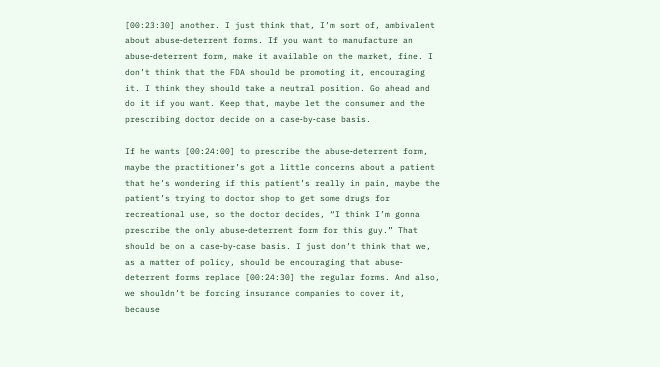[00:23:30] another. I just think that, I’m sort of, ambivalent about abuse‐deterrent forms. If you want to manufacture an abuse‐deterrent form, make it available on the market, fine. I don’t think that the FDA should be promoting it, encouraging it. I think they should take a neutral position. Go ahead and do it if you want. Keep that, maybe let the consumer and the prescribing doctor decide on a case‐by‐case basis.

If he wants [00:24:00] to prescribe the abuse‐deterrent form, maybe the practitioner’s got a little concerns about a patient that he’s wondering if this patient’s really in pain, maybe the patient’s trying to doctor shop to get some drugs for recreational use, so the doctor decides, “I think I’m gonna prescribe the only abuse‐deterrent form for this guy.” That should be on a case‐by‐case basis. I just don’t think that we, as a matter of policy, should be encouraging that abuse‐deterrent forms replace [00:24:30] the regular forms. And also, we shouldn’t be forcing insurance companies to cover it, because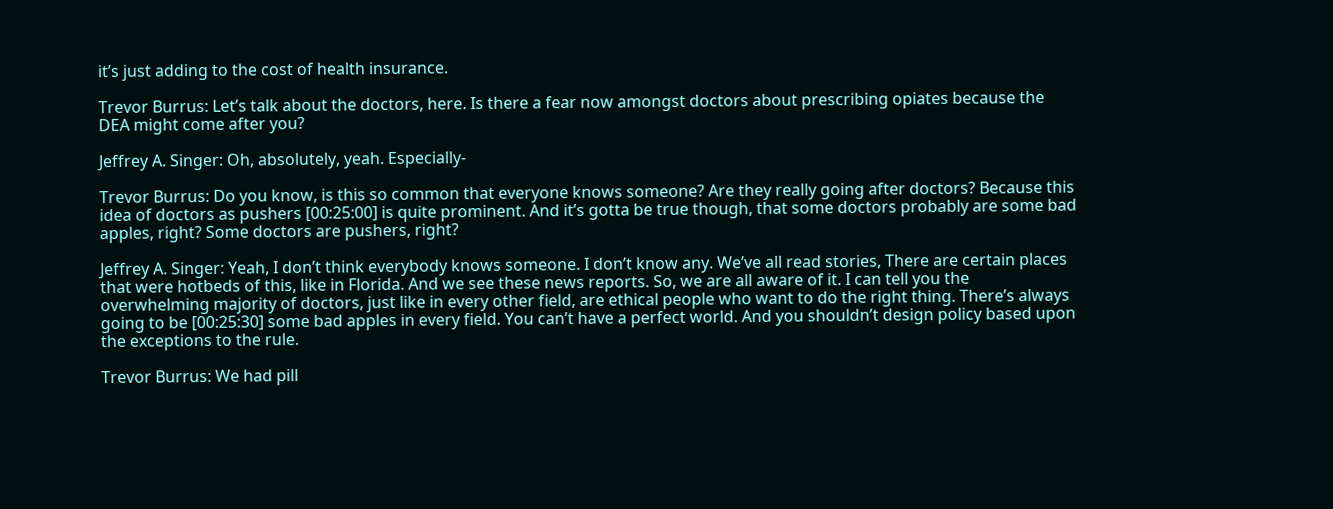it’s just adding to the cost of health insurance.

Trevor Burrus: Let’s talk about the doctors, here. Is there a fear now amongst doctors about prescribing opiates because the DEA might come after you?

Jeffrey A. Singer: Oh, absolutely, yeah. Especially‐

Trevor Burrus: Do you know, is this so common that everyone knows someone? Are they really going after doctors? Because this idea of doctors as pushers [00:25:00] is quite prominent. And it’s gotta be true though, that some doctors probably are some bad apples, right? Some doctors are pushers, right?

Jeffrey A. Singer: Yeah, I don’t think everybody knows someone. I don’t know any. We’ve all read stories, There are certain places that were hotbeds of this, like in Florida. And we see these news reports. So, we are all aware of it. I can tell you the overwhelming majority of doctors, just like in every other field, are ethical people who want to do the right thing. There’s always going to be [00:25:30] some bad apples in every field. You can’t have a perfect world. And you shouldn’t design policy based upon the exceptions to the rule.

Trevor Burrus: We had pill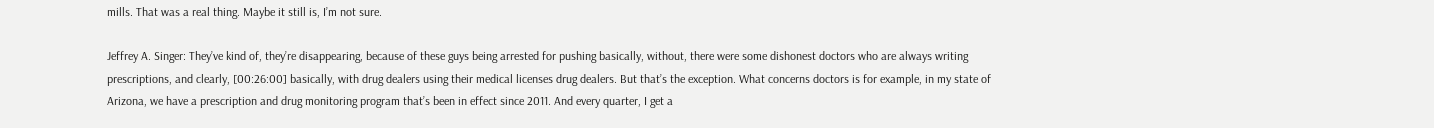mills. That was a real thing. Maybe it still is, I’m not sure.

Jeffrey A. Singer: They’ve kind of, they’re disappearing, because of these guys being arrested for pushing basically, without, there were some dishonest doctors who are always writing prescriptions, and clearly, [00:26:00] basically, with drug dealers using their medical licenses drug dealers. But that’s the exception. What concerns doctors is for example, in my state of Arizona, we have a prescription and drug monitoring program that’s been in effect since 2011. And every quarter, I get a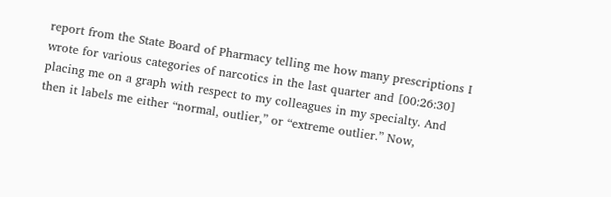report from the State Board of Pharmacy telling me how many prescriptions I wrote for various categories of narcotics in the last quarter and [00:26:30] placing me on a graph with respect to my colleagues in my specialty. And then it labels me either “normal, outlier,” or “extreme outlier.” Now,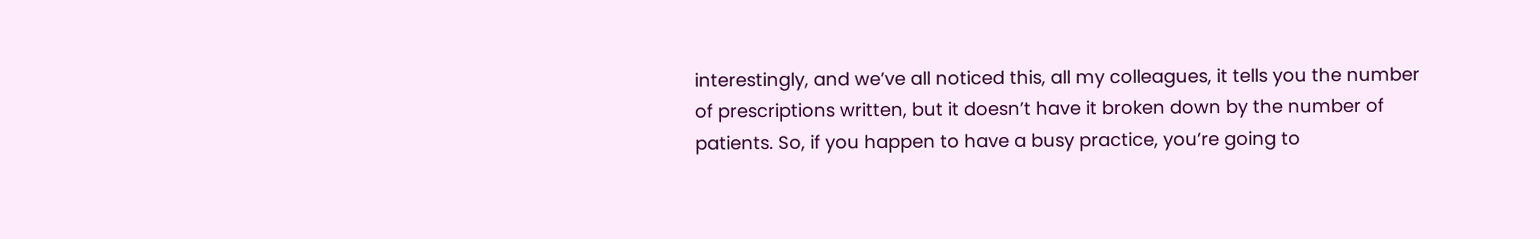interestingly, and we’ve all noticed this, all my colleagues, it tells you the number of prescriptions written, but it doesn’t have it broken down by the number of patients. So, if you happen to have a busy practice, you’re going to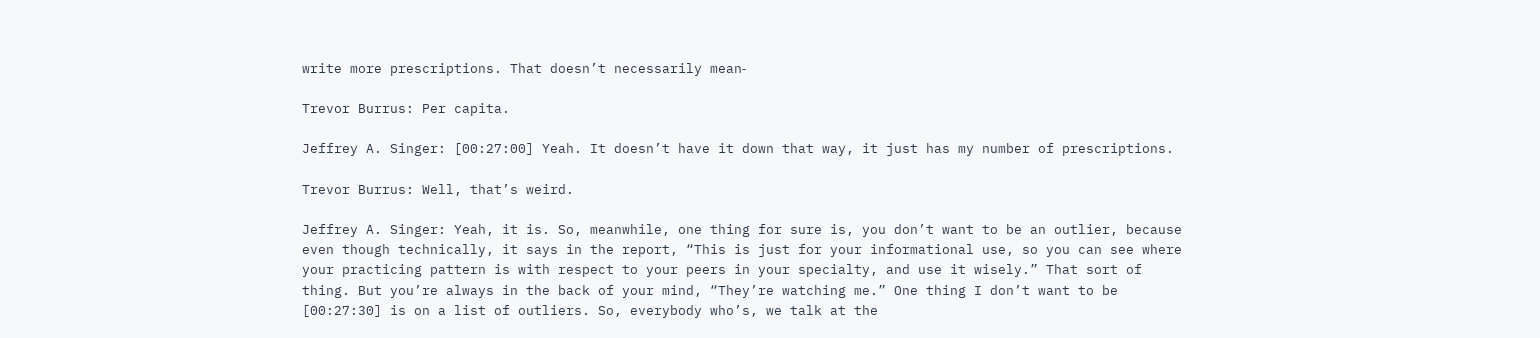write more prescriptions. That doesn’t necessarily mean‐

Trevor Burrus: Per capita.

Jeffrey A. Singer: [00:27:00] Yeah. It doesn’t have it down that way, it just has my number of prescriptions.

Trevor Burrus: Well, that’s weird.

Jeffrey A. Singer: Yeah, it is. So, meanwhile, one thing for sure is, you don’t want to be an outlier, because even though technically, it says in the report, “This is just for your informational use, so you can see where your practicing pattern is with respect to your peers in your specialty, and use it wisely.” That sort of thing. But you’re always in the back of your mind, “They’re watching me.” One thing I don’t want to be [00:27:30] is on a list of outliers. So, everybody who’s, we talk at the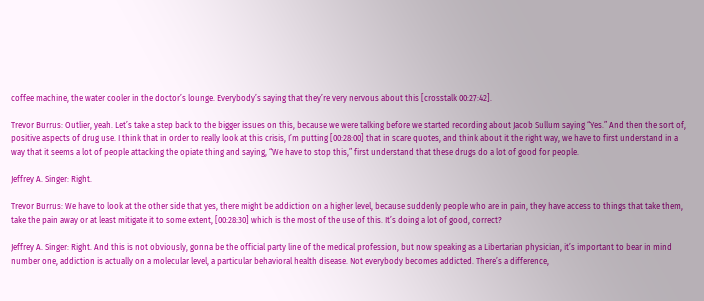coffee machine, the water cooler in the doctor’s lounge. Everybody’s saying that they’re very nervous about this [crosstalk 00:27:42].

Trevor Burrus: Outlier, yeah. Let’s take a step back to the bigger issues on this, because we were talking before we started recording about Jacob Sullum saying “Yes.” And then the sort of, positive aspects of drug use. I think that in order to really look at this crisis, I’m putting [00:28:00] that in scare quotes, and think about it the right way, we have to first understand in a way that it seems a lot of people attacking the opiate thing and saying, “We have to stop this,” first understand that these drugs do a lot of good for people.

Jeffrey A. Singer: Right.

Trevor Burrus: We have to look at the other side that yes, there might be addiction on a higher level, because suddenly people who are in pain, they have access to things that take them, take the pain away or at least mitigate it to some extent, [00:28:30] which is the most of the use of this. It’s doing a lot of good, correct?

Jeffrey A. Singer: Right. And this is not obviously, gonna be the official party line of the medical profession, but now speaking as a Libertarian physician, it’s important to bear in mind number one, addiction is actually on a molecular level, a particular behavioral health disease. Not everybody becomes addicted. There’s a difference,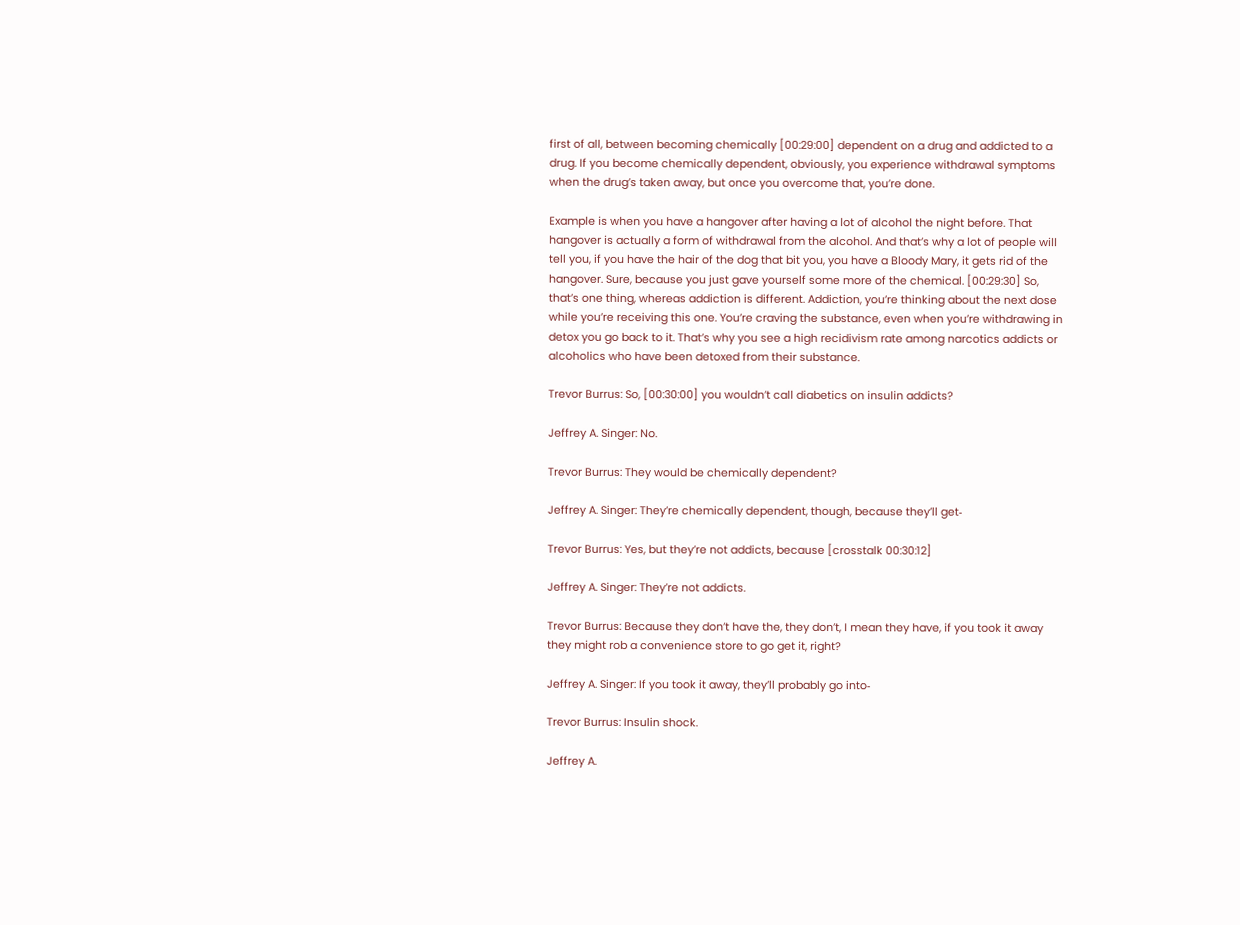first of all, between becoming chemically [00:29:00] dependent on a drug and addicted to a drug. If you become chemically dependent, obviously, you experience withdrawal symptoms when the drug’s taken away, but once you overcome that, you’re done.

Example is when you have a hangover after having a lot of alcohol the night before. That hangover is actually a form of withdrawal from the alcohol. And that’s why a lot of people will tell you, if you have the hair of the dog that bit you, you have a Bloody Mary, it gets rid of the hangover. Sure, because you just gave yourself some more of the chemical. [00:29:30] So, that’s one thing, whereas addiction is different. Addiction, you’re thinking about the next dose while you’re receiving this one. You’re craving the substance, even when you’re withdrawing in detox you go back to it. That’s why you see a high recidivism rate among narcotics addicts or alcoholics who have been detoxed from their substance.

Trevor Burrus: So, [00:30:00] you wouldn’t call diabetics on insulin addicts?

Jeffrey A. Singer: No.

Trevor Burrus: They would be chemically dependent?

Jeffrey A. Singer: They’re chemically dependent, though, because they’ll get‐

Trevor Burrus: Yes, but they’re not addicts, because [crosstalk 00:30:12]

Jeffrey A. Singer: They’re not addicts.

Trevor Burrus: Because they don’t have the, they don’t, I mean they have, if you took it away they might rob a convenience store to go get it, right?

Jeffrey A. Singer: If you took it away, they’ll probably go into‐

Trevor Burrus: Insulin shock.

Jeffrey A.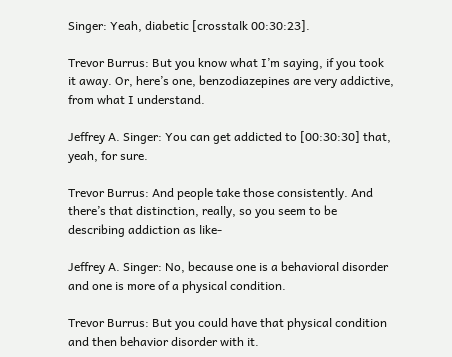Singer: Yeah, diabetic [crosstalk 00:30:23].

Trevor Burrus: But you know what I’m saying, if you took it away. Or, here’s one, benzodiazepines are very addictive, from what I understand.

Jeffrey A. Singer: You can get addicted to [00:30:30] that, yeah, for sure.

Trevor Burrus: And people take those consistently. And there’s that distinction, really, so you seem to be describing addiction as like‐

Jeffrey A. Singer: No, because one is a behavioral disorder and one is more of a physical condition.

Trevor Burrus: But you could have that physical condition and then behavior disorder with it.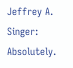Jeffrey A. Singer: Absolutely.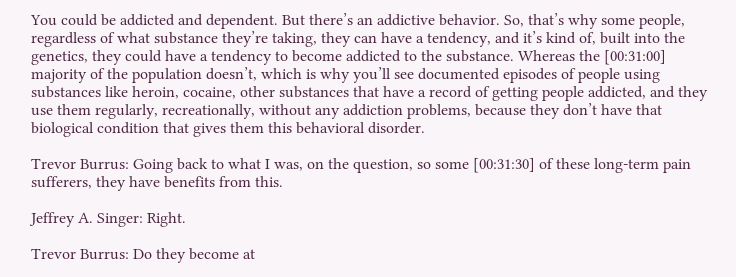You could be addicted and dependent. But there’s an addictive behavior. So, that’s why some people, regardless of what substance they’re taking, they can have a tendency, and it’s kind of, built into the genetics, they could have a tendency to become addicted to the substance. Whereas the [00:31:00] majority of the population doesn’t, which is why you’ll see documented episodes of people using substances like heroin, cocaine, other substances that have a record of getting people addicted, and they use them regularly, recreationally, without any addiction problems, because they don’t have that biological condition that gives them this behavioral disorder.

Trevor Burrus: Going back to what I was, on the question, so some [00:31:30] of these long‐term pain sufferers, they have benefits from this.

Jeffrey A. Singer: Right.

Trevor Burrus: Do they become at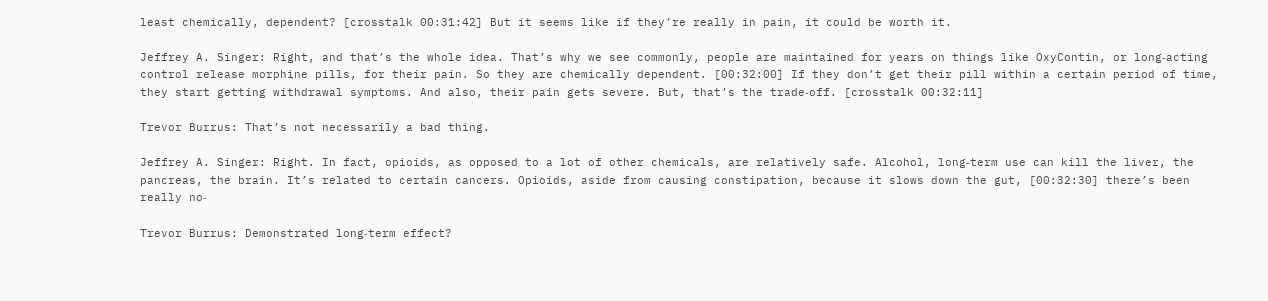least chemically, dependent? [crosstalk 00:31:42] But it seems like if they’re really in pain, it could be worth it.

Jeffrey A. Singer: Right, and that’s the whole idea. That’s why we see commonly, people are maintained for years on things like OxyContin, or long‐acting control release morphine pills, for their pain. So they are chemically dependent. [00:32:00] If they don’t get their pill within a certain period of time, they start getting withdrawal symptoms. And also, their pain gets severe. But, that’s the trade‐off. [crosstalk 00:32:11]

Trevor Burrus: That’s not necessarily a bad thing.

Jeffrey A. Singer: Right. In fact, opioids, as opposed to a lot of other chemicals, are relatively safe. Alcohol, long‐term use can kill the liver, the pancreas, the brain. It’s related to certain cancers. Opioids, aside from causing constipation, because it slows down the gut, [00:32:30] there’s been really no‐

Trevor Burrus: Demonstrated long‐term effect?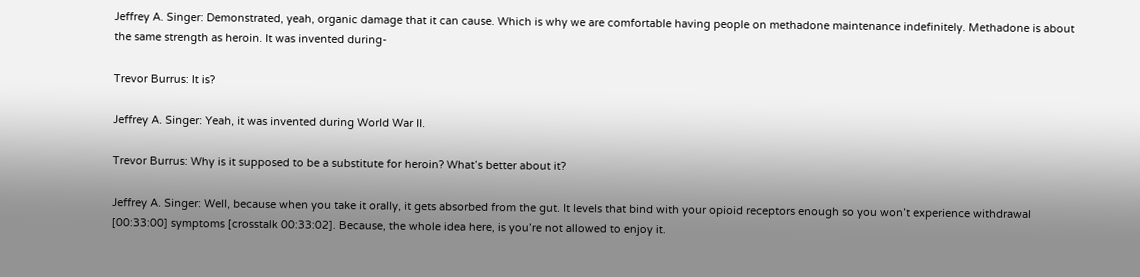Jeffrey A. Singer: Demonstrated, yeah, organic damage that it can cause. Which is why we are comfortable having people on methadone maintenance indefinitely. Methadone is about the same strength as heroin. It was invented during‐

Trevor Burrus: It is?

Jeffrey A. Singer: Yeah, it was invented during World War II.

Trevor Burrus: Why is it supposed to be a substitute for heroin? What’s better about it?

Jeffrey A. Singer: Well, because when you take it orally, it gets absorbed from the gut. It levels that bind with your opioid receptors enough so you won’t experience withdrawal [00:33:00] symptoms [crosstalk 00:33:02]. Because, the whole idea here, is you’re not allowed to enjoy it.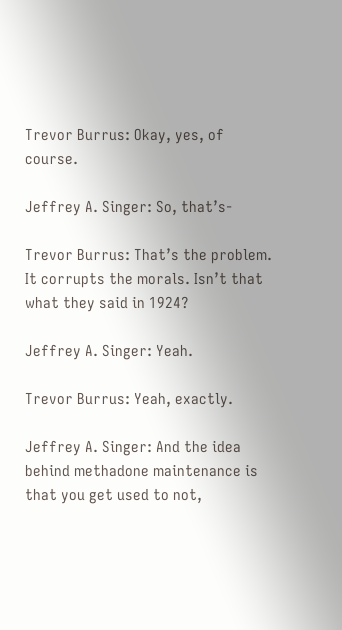Trevor Burrus: Okay, yes, of course.

Jeffrey A. Singer: So, that’s-

Trevor Burrus: That’s the problem. It corrupts the morals. Isn’t that what they said in 1924?

Jeffrey A. Singer: Yeah.

Trevor Burrus: Yeah, exactly.

Jeffrey A. Singer: And the idea behind methadone maintenance is that you get used to not,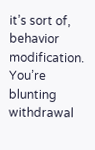it’s sort of, behavior modification. You’re blunting withdrawal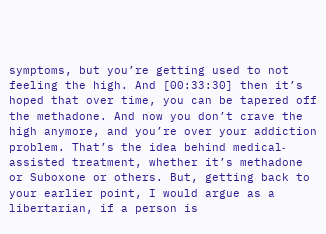symptoms, but you’re getting used to not feeling the high. And [00:33:30] then it’s hoped that over time, you can be tapered off the methadone. And now you don’t crave the high anymore, and you’re over your addiction problem. That’s the idea behind medical‐assisted treatment, whether it’s methadone or Suboxone or others. But, getting back to your earlier point, I would argue as a libertarian, if a person is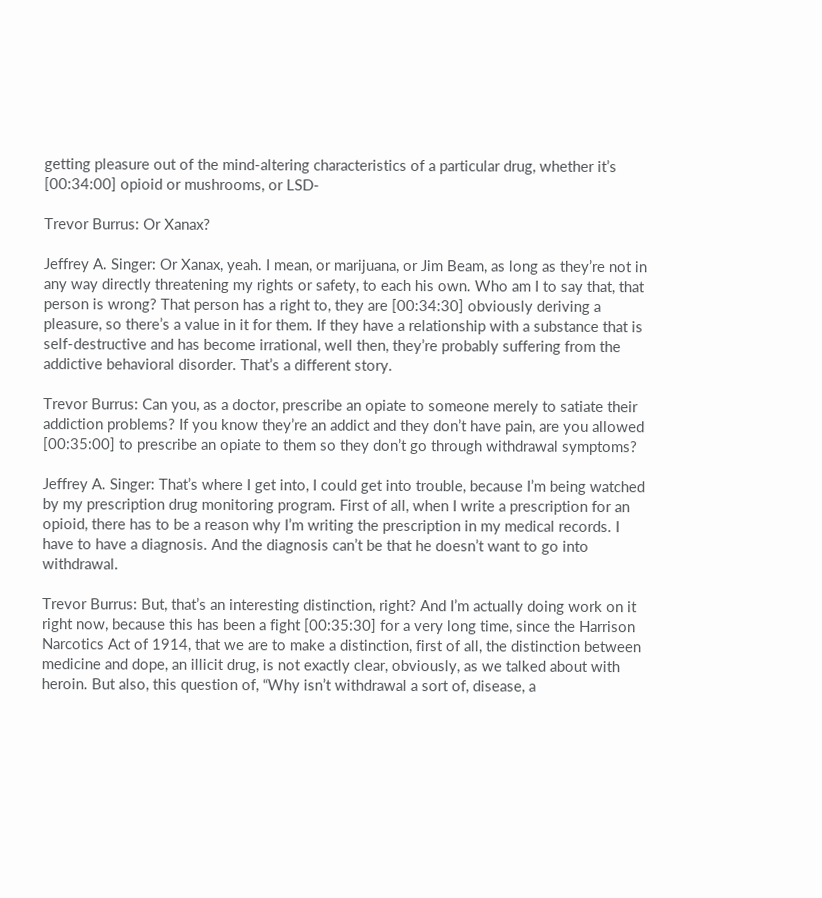getting pleasure out of the mind‐altering characteristics of a particular drug, whether it’s [00:34:00] opioid or mushrooms, or LSD-

Trevor Burrus: Or Xanax?

Jeffrey A. Singer: Or Xanax, yeah. I mean, or marijuana, or Jim Beam, as long as they’re not in any way directly threatening my rights or safety, to each his own. Who am I to say that, that person is wrong? That person has a right to, they are [00:34:30] obviously deriving a pleasure, so there’s a value in it for them. If they have a relationship with a substance that is self‐destructive and has become irrational, well then, they’re probably suffering from the addictive behavioral disorder. That’s a different story.

Trevor Burrus: Can you, as a doctor, prescribe an opiate to someone merely to satiate their addiction problems? If you know they’re an addict and they don’t have pain, are you allowed [00:35:00] to prescribe an opiate to them so they don’t go through withdrawal symptoms?

Jeffrey A. Singer: That’s where I get into, I could get into trouble, because I’m being watched by my prescription drug monitoring program. First of all, when I write a prescription for an opioid, there has to be a reason why I’m writing the prescription in my medical records. I have to have a diagnosis. And the diagnosis can’t be that he doesn’t want to go into withdrawal.

Trevor Burrus: But, that’s an interesting distinction, right? And I’m actually doing work on it right now, because this has been a fight [00:35:30] for a very long time, since the Harrison Narcotics Act of 1914, that we are to make a distinction, first of all, the distinction between medicine and dope, an illicit drug, is not exactly clear, obviously, as we talked about with heroin. But also, this question of, “Why isn’t withdrawal a sort of, disease, a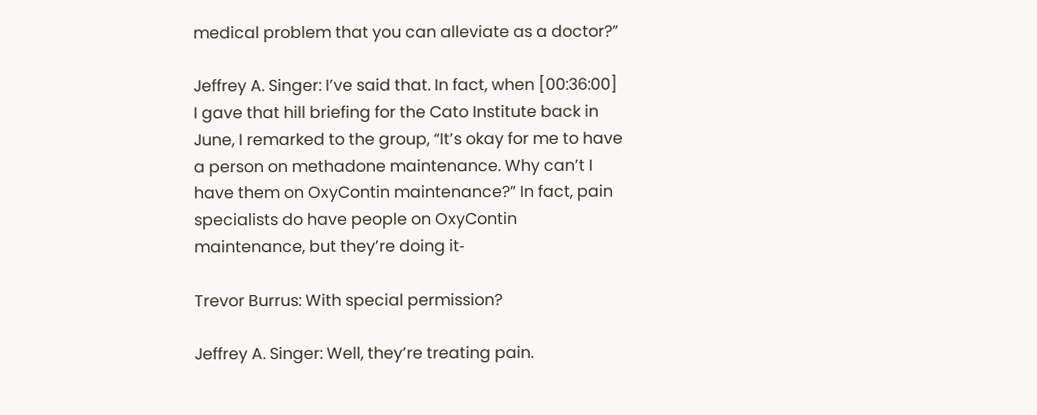medical problem that you can alleviate as a doctor?”

Jeffrey A. Singer: I’ve said that. In fact, when [00:36:00] I gave that hill briefing for the Cato Institute back in June, I remarked to the group, “It’s okay for me to have a person on methadone maintenance. Why can’t I have them on OxyContin maintenance?” In fact, pain specialists do have people on OxyContin maintenance, but they’re doing it‐

Trevor Burrus: With special permission?

Jeffrey A. Singer: Well, they’re treating pain.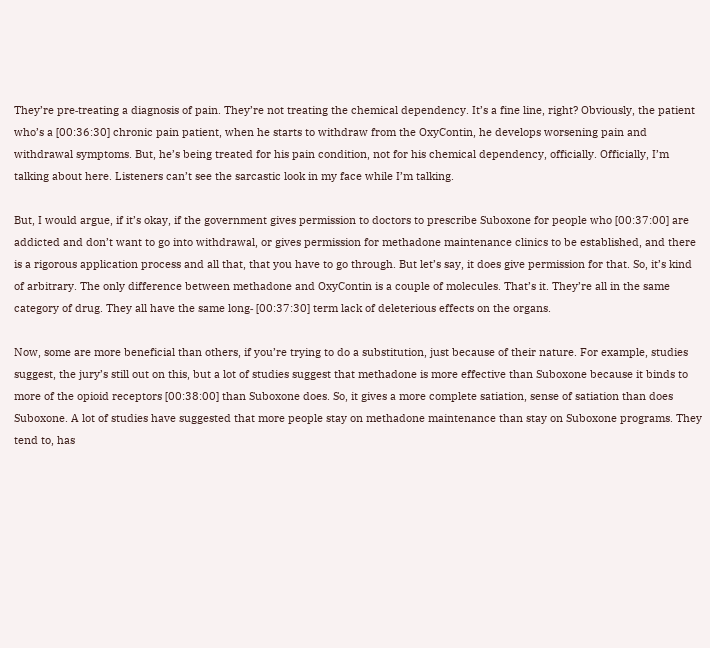They’re pre‐treating a diagnosis of pain. They’re not treating the chemical dependency. It’s a fine line, right? Obviously, the patient who’s a [00:36:30] chronic pain patient, when he starts to withdraw from the OxyContin, he develops worsening pain and withdrawal symptoms. But, he’s being treated for his pain condition, not for his chemical dependency, officially. Officially, I’m talking about here. Listeners can’t see the sarcastic look in my face while I’m talking.

But, I would argue, if it’s okay, if the government gives permission to doctors to prescribe Suboxone for people who [00:37:00] are addicted and don’t want to go into withdrawal, or gives permission for methadone maintenance clinics to be established, and there is a rigorous application process and all that, that you have to go through. But let’s say, it does give permission for that. So, it’s kind of arbitrary. The only difference between methadone and OxyContin is a couple of molecules. That’s it. They’re all in the same category of drug. They all have the same long‐ [00:37:30] term lack of deleterious effects on the organs.

Now, some are more beneficial than others, if you’re trying to do a substitution, just because of their nature. For example, studies suggest, the jury’s still out on this, but a lot of studies suggest that methadone is more effective than Suboxone because it binds to more of the opioid receptors [00:38:00] than Suboxone does. So, it gives a more complete satiation, sense of satiation than does Suboxone. A lot of studies have suggested that more people stay on methadone maintenance than stay on Suboxone programs. They tend to, has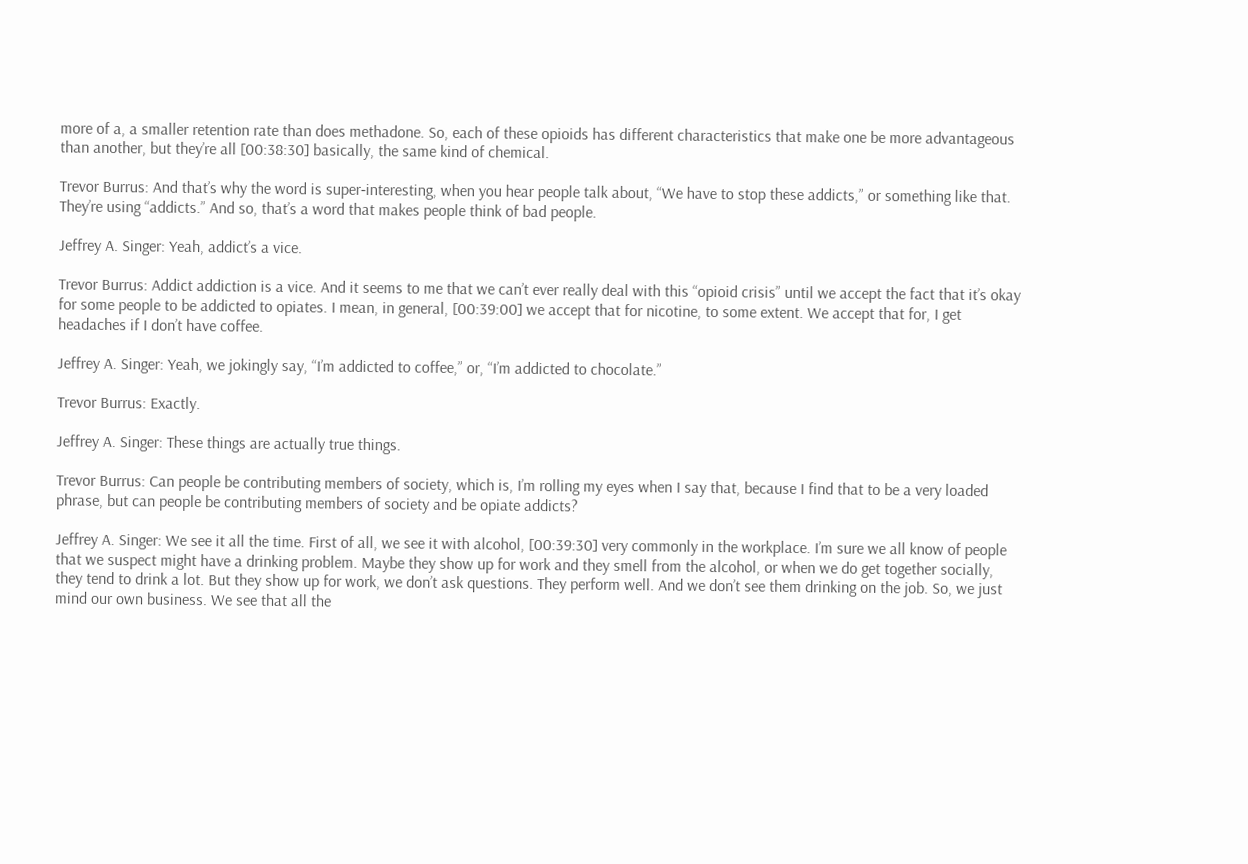more of a, a smaller retention rate than does methadone. So, each of these opioids has different characteristics that make one be more advantageous than another, but they’re all [00:38:30] basically, the same kind of chemical.

Trevor Burrus: And that’s why the word is super‐interesting, when you hear people talk about, “We have to stop these addicts,” or something like that. They’re using “addicts.” And so, that’s a word that makes people think of bad people.

Jeffrey A. Singer: Yeah, addict’s a vice.

Trevor Burrus: Addict addiction is a vice. And it seems to me that we can’t ever really deal with this “opioid crisis” until we accept the fact that it’s okay for some people to be addicted to opiates. I mean, in general, [00:39:00] we accept that for nicotine, to some extent. We accept that for, I get headaches if I don’t have coffee.

Jeffrey A. Singer: Yeah, we jokingly say, “I’m addicted to coffee,” or, “I’m addicted to chocolate.”

Trevor Burrus: Exactly.

Jeffrey A. Singer: These things are actually true things.

Trevor Burrus: Can people be contributing members of society, which is, I’m rolling my eyes when I say that, because I find that to be a very loaded phrase, but can people be contributing members of society and be opiate addicts?

Jeffrey A. Singer: We see it all the time. First of all, we see it with alcohol, [00:39:30] very commonly in the workplace. I’m sure we all know of people that we suspect might have a drinking problem. Maybe they show up for work and they smell from the alcohol, or when we do get together socially, they tend to drink a lot. But they show up for work, we don’t ask questions. They perform well. And we don’t see them drinking on the job. So, we just mind our own business. We see that all the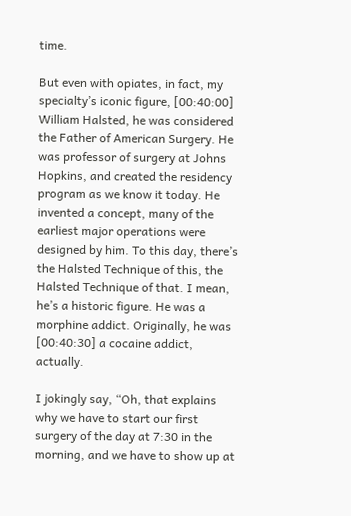time.

But even with opiates, in fact, my specialty’s iconic figure, [00:40:00] William Halsted, he was considered the Father of American Surgery. He was professor of surgery at Johns Hopkins, and created the residency program as we know it today. He invented a concept, many of the earliest major operations were designed by him. To this day, there’s the Halsted Technique of this, the Halsted Technique of that. I mean, he’s a historic figure. He was a morphine addict. Originally, he was [00:40:30] a cocaine addict, actually.

I jokingly say, “Oh, that explains why we have to start our first surgery of the day at 7:30 in the morning, and we have to show up at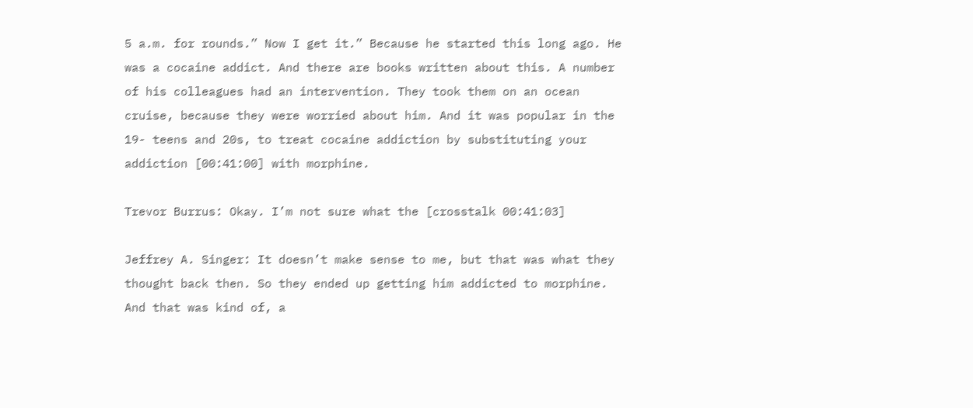5 a.m. for rounds.” Now I get it.” Because he started this long ago. He was a cocaine addict. And there are books written about this. A number of his colleagues had an intervention. They took them on an ocean cruise, because they were worried about him. And it was popular in the 19- teens and 20s, to treat cocaine addiction by substituting your addiction [00:41:00] with morphine.

Trevor Burrus: Okay. I’m not sure what the [crosstalk 00:41:03]

Jeffrey A. Singer: It doesn’t make sense to me, but that was what they thought back then. So they ended up getting him addicted to morphine. And that was kind of, a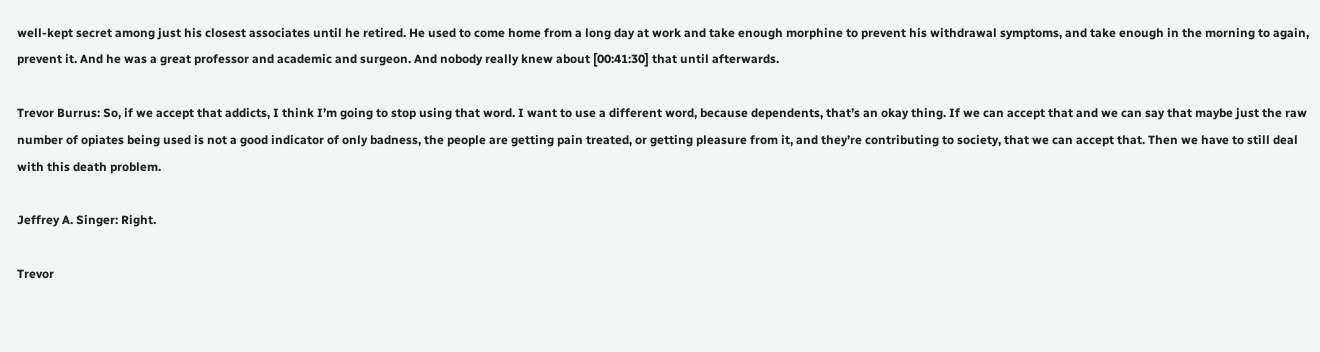well‐kept secret among just his closest associates until he retired. He used to come home from a long day at work and take enough morphine to prevent his withdrawal symptoms, and take enough in the morning to again, prevent it. And he was a great professor and academic and surgeon. And nobody really knew about [00:41:30] that until afterwards.

Trevor Burrus: So, if we accept that addicts, I think I’m going to stop using that word. I want to use a different word, because dependents, that’s an okay thing. If we can accept that and we can say that maybe just the raw number of opiates being used is not a good indicator of only badness, the people are getting pain treated, or getting pleasure from it, and they’re contributing to society, that we can accept that. Then we have to still deal with this death problem.

Jeffrey A. Singer: Right.

Trevor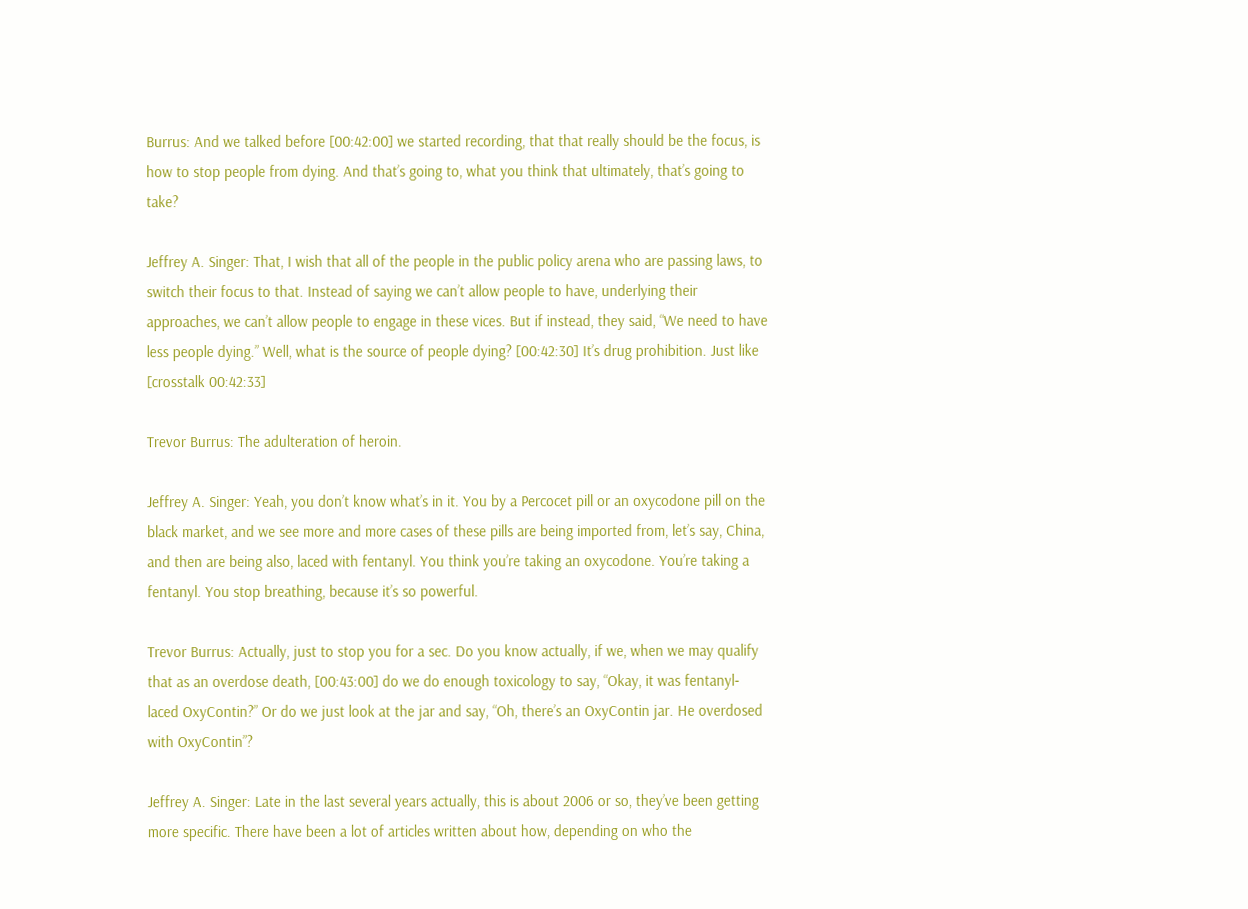Burrus: And we talked before [00:42:00] we started recording, that that really should be the focus, is how to stop people from dying. And that’s going to, what you think that ultimately, that’s going to take?

Jeffrey A. Singer: That, I wish that all of the people in the public policy arena who are passing laws, to switch their focus to that. Instead of saying we can’t allow people to have, underlying their approaches, we can’t allow people to engage in these vices. But if instead, they said, “We need to have less people dying.” Well, what is the source of people dying? [00:42:30] It’s drug prohibition. Just like [crosstalk 00:42:33]

Trevor Burrus: The adulteration of heroin.

Jeffrey A. Singer: Yeah, you don’t know what’s in it. You by a Percocet pill or an oxycodone pill on the black market, and we see more and more cases of these pills are being imported from, let’s say, China, and then are being also, laced with fentanyl. You think you’re taking an oxycodone. You’re taking a fentanyl. You stop breathing, because it’s so powerful.

Trevor Burrus: Actually, just to stop you for a sec. Do you know actually, if we, when we may qualify that as an overdose death, [00:43:00] do we do enough toxicology to say, “Okay, it was fentanyl‐laced OxyContin?” Or do we just look at the jar and say, “Oh, there’s an OxyContin jar. He overdosed with OxyContin”?

Jeffrey A. Singer: Late in the last several years actually, this is about 2006 or so, they’ve been getting more specific. There have been a lot of articles written about how, depending on who the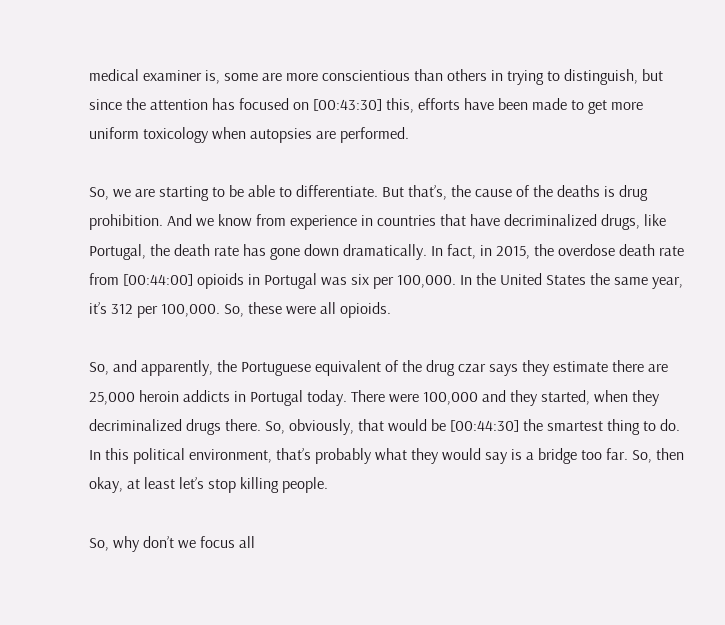medical examiner is, some are more conscientious than others in trying to distinguish, but since the attention has focused on [00:43:30] this, efforts have been made to get more uniform toxicology when autopsies are performed.

So, we are starting to be able to differentiate. But that’s, the cause of the deaths is drug prohibition. And we know from experience in countries that have decriminalized drugs, like Portugal, the death rate has gone down dramatically. In fact, in 2015, the overdose death rate from [00:44:00] opioids in Portugal was six per 100,000. In the United States the same year, it’s 312 per 100,000. So, these were all opioids.

So, and apparently, the Portuguese equivalent of the drug czar says they estimate there are 25,000 heroin addicts in Portugal today. There were 100,000 and they started, when they decriminalized drugs there. So, obviously, that would be [00:44:30] the smartest thing to do. In this political environment, that’s probably what they would say is a bridge too far. So, then okay, at least let’s stop killing people.

So, why don’t we focus all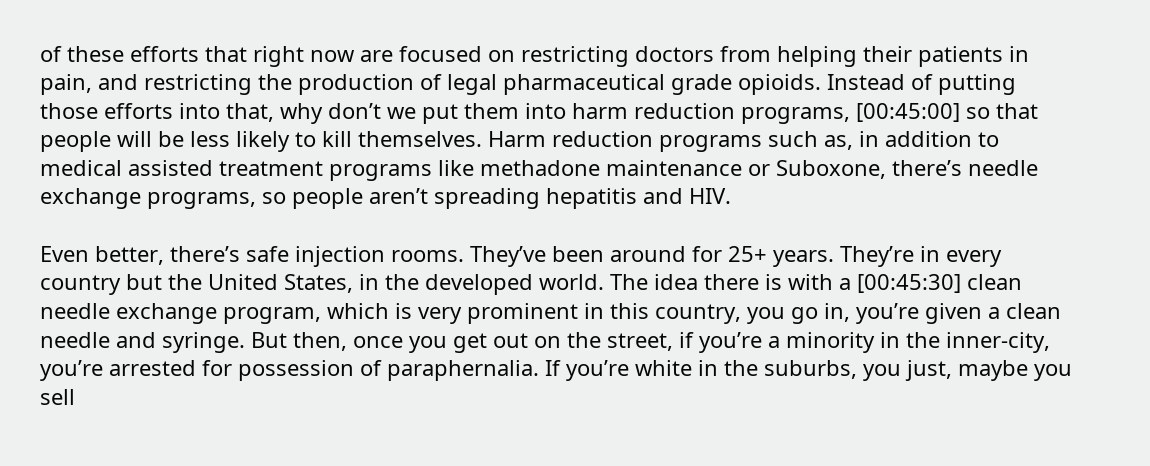of these efforts that right now are focused on restricting doctors from helping their patients in pain, and restricting the production of legal pharmaceutical grade opioids. Instead of putting those efforts into that, why don’t we put them into harm reduction programs, [00:45:00] so that people will be less likely to kill themselves. Harm reduction programs such as, in addition to medical assisted treatment programs like methadone maintenance or Suboxone, there’s needle exchange programs, so people aren’t spreading hepatitis and HIV.

Even better, there’s safe injection rooms. They’ve been around for 25+ years. They’re in every country but the United States, in the developed world. The idea there is with a [00:45:30] clean needle exchange program, which is very prominent in this country, you go in, you’re given a clean needle and syringe. But then, once you get out on the street, if you’re a minority in the inner‐city, you’re arrested for possession of paraphernalia. If you’re white in the suburbs, you just, maybe you sell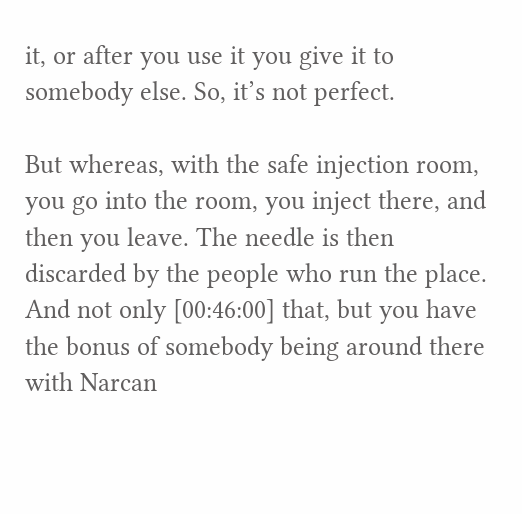it, or after you use it you give it to somebody else. So, it’s not perfect.

But whereas, with the safe injection room, you go into the room, you inject there, and then you leave. The needle is then discarded by the people who run the place. And not only [00:46:00] that, but you have the bonus of somebody being around there with Narcan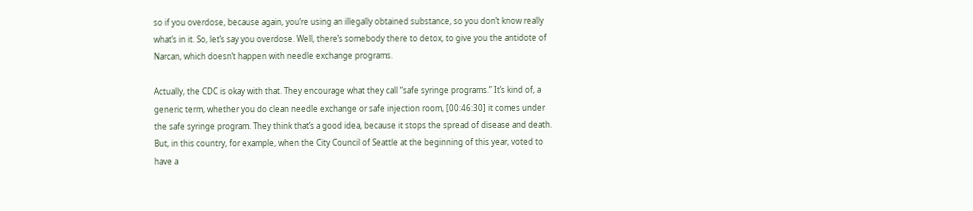so if you overdose, because again, you’re using an illegally obtained substance, so you don’t know really what’s in it. So, let’s say you overdose. Well, there’s somebody there to detox, to give you the antidote of Narcan, which doesn’t happen with needle exchange programs.

Actually, the CDC is okay with that. They encourage what they call “safe syringe programs.” It’s kind of, a generic term, whether you do clean needle exchange or safe injection room, [00:46:30] it comes under the safe syringe program. They think that’s a good idea, because it stops the spread of disease and death. But, in this country, for example, when the City Council of Seattle at the beginning of this year, voted to have a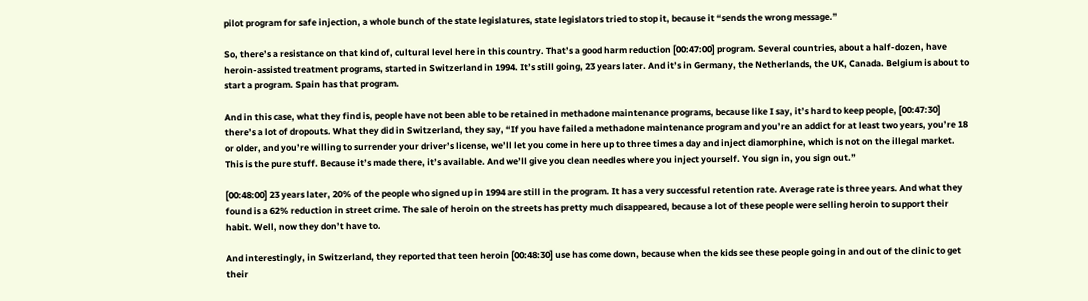pilot program for safe injection, a whole bunch of the state legislatures, state legislators tried to stop it, because it “sends the wrong message.”

So, there’s a resistance on that kind of, cultural level here in this country. That’s a good harm reduction [00:47:00] program. Several countries, about a half‐dozen, have heroin‐assisted treatment programs, started in Switzerland in 1994. It’s still going, 23 years later. And it’s in Germany, the Netherlands, the UK, Canada. Belgium is about to start a program. Spain has that program.

And in this case, what they find is, people have not been able to be retained in methadone maintenance programs, because like I say, it’s hard to keep people, [00:47:30] there’s a lot of dropouts. What they did in Switzerland, they say, “If you have failed a methadone maintenance program and you’re an addict for at least two years, you’re 18 or older, and you’re willing to surrender your driver’s license, we’ll let you come in here up to three times a day and inject diamorphine, which is not on the illegal market. This is the pure stuff. Because it’s made there, it’s available. And we’ll give you clean needles where you inject yourself. You sign in, you sign out.”

[00:48:00] 23 years later, 20% of the people who signed up in 1994 are still in the program. It has a very successful retention rate. Average rate is three years. And what they found is a 62% reduction in street crime. The sale of heroin on the streets has pretty much disappeared, because a lot of these people were selling heroin to support their habit. Well, now they don’t have to.

And interestingly, in Switzerland, they reported that teen heroin [00:48:30] use has come down, because when the kids see these people going in and out of the clinic to get their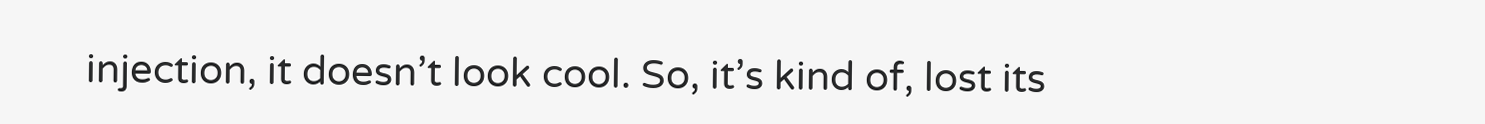injection, it doesn’t look cool. So, it’s kind of, lost its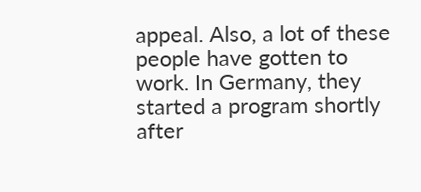appeal. Also, a lot of these people have gotten to work. In Germany, they started a program shortly after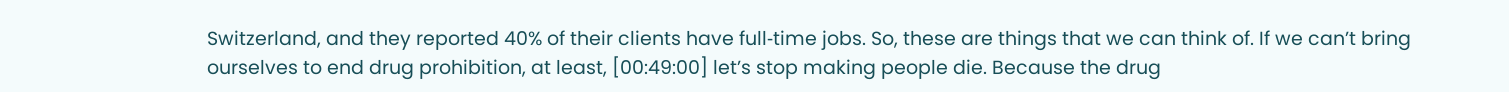Switzerland, and they reported 40% of their clients have full‐time jobs. So, these are things that we can think of. If we can’t bring ourselves to end drug prohibition, at least, [00:49:00] let’s stop making people die. Because the drug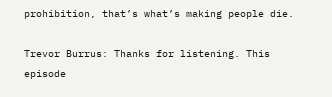prohibition, that’s what’s making people die.

Trevor Burrus: Thanks for listening. This episode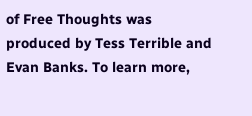of Free Thoughts was produced by Tess Terrible and Evan Banks. To learn more,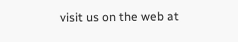visit us on the web at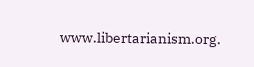www.libertarianism.org.